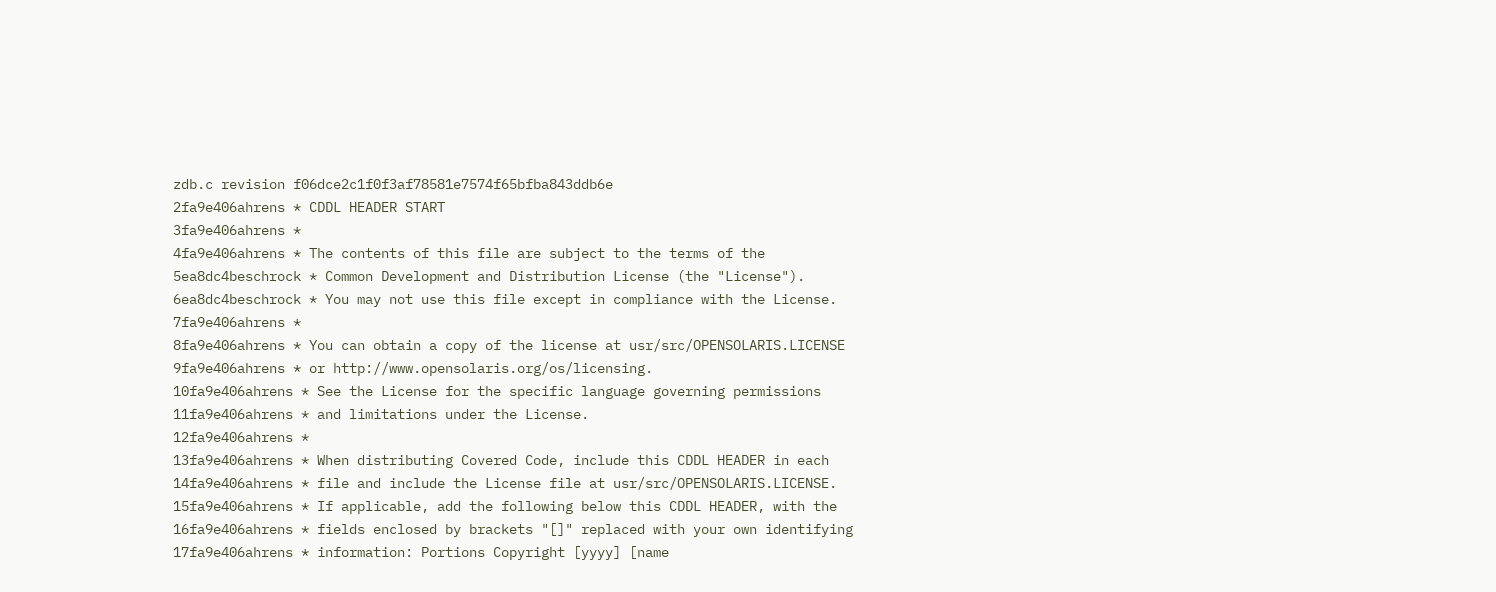zdb.c revision f06dce2c1f0f3af78581e7574f65bfba843ddb6e
2fa9e406ahrens * CDDL HEADER START
3fa9e406ahrens *
4fa9e406ahrens * The contents of this file are subject to the terms of the
5ea8dc4beschrock * Common Development and Distribution License (the "License").
6ea8dc4beschrock * You may not use this file except in compliance with the License.
7fa9e406ahrens *
8fa9e406ahrens * You can obtain a copy of the license at usr/src/OPENSOLARIS.LICENSE
9fa9e406ahrens * or http://www.opensolaris.org/os/licensing.
10fa9e406ahrens * See the License for the specific language governing permissions
11fa9e406ahrens * and limitations under the License.
12fa9e406ahrens *
13fa9e406ahrens * When distributing Covered Code, include this CDDL HEADER in each
14fa9e406ahrens * file and include the License file at usr/src/OPENSOLARIS.LICENSE.
15fa9e406ahrens * If applicable, add the following below this CDDL HEADER, with the
16fa9e406ahrens * fields enclosed by brackets "[]" replaced with your own identifying
17fa9e406ahrens * information: Portions Copyright [yyyy] [name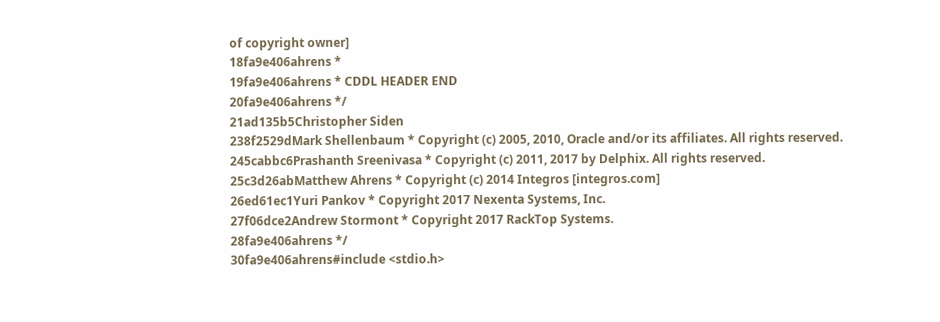of copyright owner]
18fa9e406ahrens *
19fa9e406ahrens * CDDL HEADER END
20fa9e406ahrens */
21ad135b5Christopher Siden
238f2529dMark Shellenbaum * Copyright (c) 2005, 2010, Oracle and/or its affiliates. All rights reserved.
245cabbc6Prashanth Sreenivasa * Copyright (c) 2011, 2017 by Delphix. All rights reserved.
25c3d26abMatthew Ahrens * Copyright (c) 2014 Integros [integros.com]
26ed61ec1Yuri Pankov * Copyright 2017 Nexenta Systems, Inc.
27f06dce2Andrew Stormont * Copyright 2017 RackTop Systems.
28fa9e406ahrens */
30fa9e406ahrens#include <stdio.h>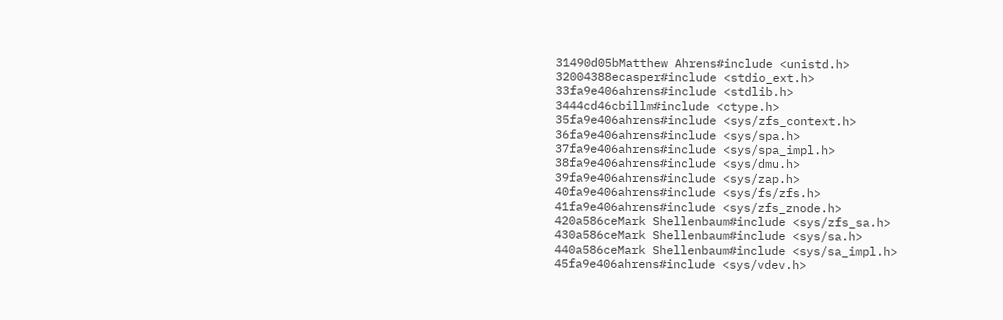31490d05bMatthew Ahrens#include <unistd.h>
32004388ecasper#include <stdio_ext.h>
33fa9e406ahrens#include <stdlib.h>
3444cd46cbillm#include <ctype.h>
35fa9e406ahrens#include <sys/zfs_context.h>
36fa9e406ahrens#include <sys/spa.h>
37fa9e406ahrens#include <sys/spa_impl.h>
38fa9e406ahrens#include <sys/dmu.h>
39fa9e406ahrens#include <sys/zap.h>
40fa9e406ahrens#include <sys/fs/zfs.h>
41fa9e406ahrens#include <sys/zfs_znode.h>
420a586ceMark Shellenbaum#include <sys/zfs_sa.h>
430a586ceMark Shellenbaum#include <sys/sa.h>
440a586ceMark Shellenbaum#include <sys/sa_impl.h>
45fa9e406ahrens#include <sys/vdev.h>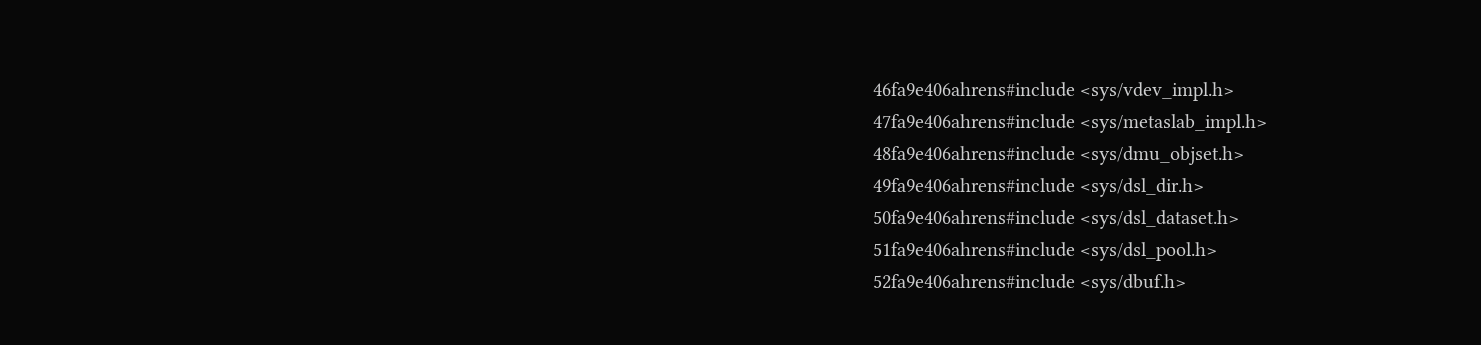46fa9e406ahrens#include <sys/vdev_impl.h>
47fa9e406ahrens#include <sys/metaslab_impl.h>
48fa9e406ahrens#include <sys/dmu_objset.h>
49fa9e406ahrens#include <sys/dsl_dir.h>
50fa9e406ahrens#include <sys/dsl_dataset.h>
51fa9e406ahrens#include <sys/dsl_pool.h>
52fa9e406ahrens#include <sys/dbuf.h>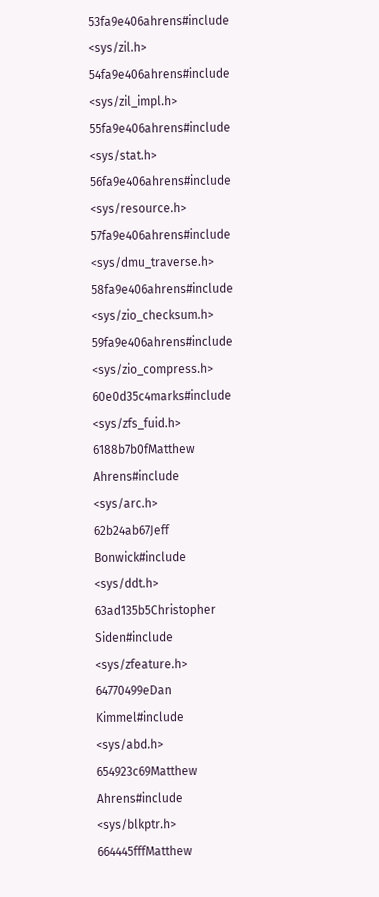53fa9e406ahrens#include <sys/zil.h>
54fa9e406ahrens#include <sys/zil_impl.h>
55fa9e406ahrens#include <sys/stat.h>
56fa9e406ahrens#include <sys/resource.h>
57fa9e406ahrens#include <sys/dmu_traverse.h>
58fa9e406ahrens#include <sys/zio_checksum.h>
59fa9e406ahrens#include <sys/zio_compress.h>
60e0d35c4marks#include <sys/zfs_fuid.h>
6188b7b0fMatthew Ahrens#include <sys/arc.h>
62b24ab67Jeff Bonwick#include <sys/ddt.h>
63ad135b5Christopher Siden#include <sys/zfeature.h>
64770499eDan Kimmel#include <sys/abd.h>
654923c69Matthew Ahrens#include <sys/blkptr.h>
664445fffMatthew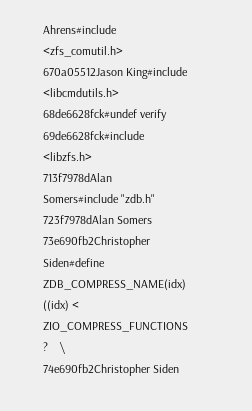Ahrens#include <zfs_comutil.h>
670a05512Jason King#include <libcmdutils.h>
68de6628fck#undef verify
69de6628fck#include <libzfs.h>
713f7978dAlan Somers#include "zdb.h"
723f7978dAlan Somers
73e690fb2Christopher Siden#define   ZDB_COMPRESS_NAME(idx) ((idx) < ZIO_COMPRESS_FUNCTIONS ?    \
74e690fb2Christopher Siden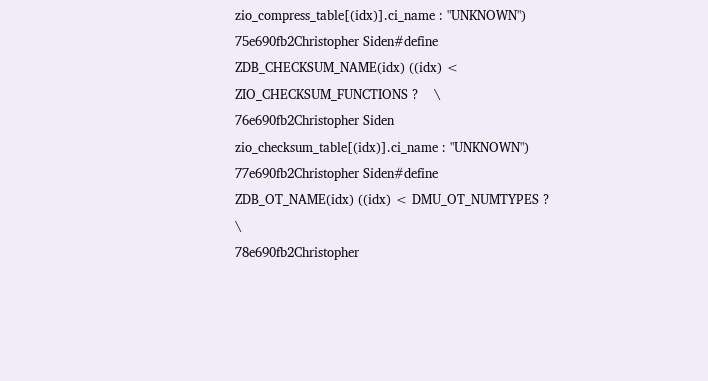zio_compress_table[(idx)].ci_name : "UNKNOWN")
75e690fb2Christopher Siden#define   ZDB_CHECKSUM_NAME(idx) ((idx) < ZIO_CHECKSUM_FUNCTIONS ?    \
76e690fb2Christopher Siden  zio_checksum_table[(idx)].ci_name : "UNKNOWN")
77e690fb2Christopher Siden#define   ZDB_OT_NAME(idx) ((idx) < DMU_OT_NUMTYPES ? \
78e690fb2Christopher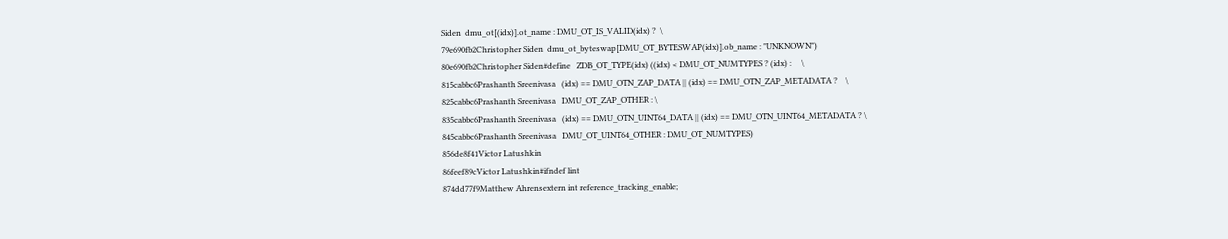Siden  dmu_ot[(idx)].ot_name : DMU_OT_IS_VALID(idx) ?  \
79e690fb2Christopher Siden  dmu_ot_byteswap[DMU_OT_BYTESWAP(idx)].ob_name : "UNKNOWN")
80e690fb2Christopher Siden#define   ZDB_OT_TYPE(idx) ((idx) < DMU_OT_NUMTYPES ? (idx) :     \
815cabbc6Prashanth Sreenivasa   (idx) == DMU_OTN_ZAP_DATA || (idx) == DMU_OTN_ZAP_METADATA ?    \
825cabbc6Prashanth Sreenivasa   DMU_OT_ZAP_OTHER : \
835cabbc6Prashanth Sreenivasa   (idx) == DMU_OTN_UINT64_DATA || (idx) == DMU_OTN_UINT64_METADATA ? \
845cabbc6Prashanth Sreenivasa   DMU_OT_UINT64_OTHER : DMU_OT_NUMTYPES)
856de8f41Victor Latushkin
86feef89cVictor Latushkin#ifndef lint
874dd77f9Matthew Ahrensextern int reference_tracking_enable;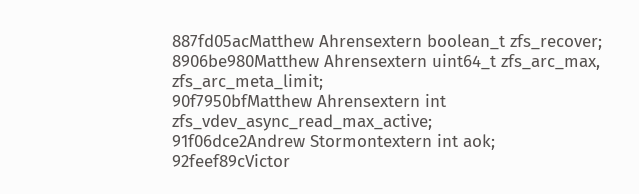887fd05acMatthew Ahrensextern boolean_t zfs_recover;
8906be980Matthew Ahrensextern uint64_t zfs_arc_max, zfs_arc_meta_limit;
90f7950bfMatthew Ahrensextern int zfs_vdev_async_read_max_active;
91f06dce2Andrew Stormontextern int aok;
92feef89cVictor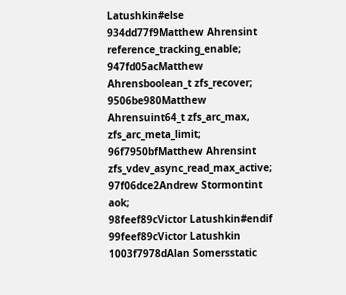Latushkin#else
934dd77f9Matthew Ahrensint reference_tracking_enable;
947fd05acMatthew Ahrensboolean_t zfs_recover;
9506be980Matthew Ahrensuint64_t zfs_arc_max, zfs_arc_meta_limit;
96f7950bfMatthew Ahrensint zfs_vdev_async_read_max_active;
97f06dce2Andrew Stormontint aok;
98feef89cVictor Latushkin#endif
99feef89cVictor Latushkin
1003f7978dAlan Somersstatic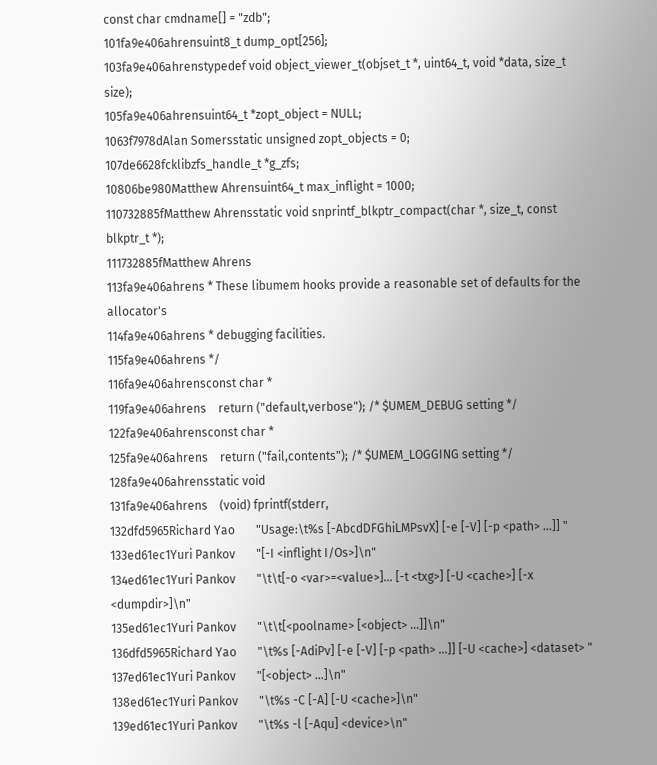const char cmdname[] = "zdb";
101fa9e406ahrensuint8_t dump_opt[256];
103fa9e406ahrenstypedef void object_viewer_t(objset_t *, uint64_t, void *data, size_t size);
105fa9e406ahrensuint64_t *zopt_object = NULL;
1063f7978dAlan Somersstatic unsigned zopt_objects = 0;
107de6628fcklibzfs_handle_t *g_zfs;
10806be980Matthew Ahrensuint64_t max_inflight = 1000;
110732885fMatthew Ahrensstatic void snprintf_blkptr_compact(char *, size_t, const blkptr_t *);
111732885fMatthew Ahrens
113fa9e406ahrens * These libumem hooks provide a reasonable set of defaults for the allocator's
114fa9e406ahrens * debugging facilities.
115fa9e406ahrens */
116fa9e406ahrensconst char *
119fa9e406ahrens    return ("default,verbose"); /* $UMEM_DEBUG setting */
122fa9e406ahrensconst char *
125fa9e406ahrens    return ("fail,contents"); /* $UMEM_LOGGING setting */
128fa9e406ahrensstatic void
131fa9e406ahrens    (void) fprintf(stderr,
132dfd5965Richard Yao       "Usage:\t%s [-AbcdDFGhiLMPsvX] [-e [-V] [-p <path> ...]] "
133ed61ec1Yuri Pankov       "[-I <inflight I/Os>]\n"
134ed61ec1Yuri Pankov       "\t\t[-o <var>=<value>]... [-t <txg>] [-U <cache>] [-x <dumpdir>]\n"
135ed61ec1Yuri Pankov       "\t\t[<poolname> [<object> ...]]\n"
136dfd5965Richard Yao       "\t%s [-AdiPv] [-e [-V] [-p <path> ...]] [-U <cache>] <dataset> "
137ed61ec1Yuri Pankov       "[<object> ...]\n"
138ed61ec1Yuri Pankov       "\t%s -C [-A] [-U <cache>]\n"
139ed61ec1Yuri Pankov       "\t%s -l [-Aqu] <device>\n"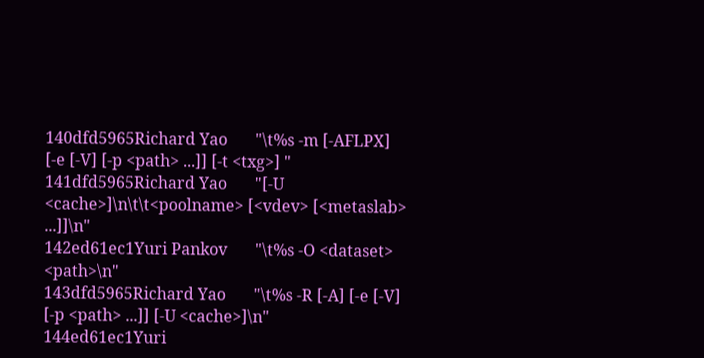140dfd5965Richard Yao       "\t%s -m [-AFLPX] [-e [-V] [-p <path> ...]] [-t <txg>] "
141dfd5965Richard Yao       "[-U <cache>]\n\t\t<poolname> [<vdev> [<metaslab> ...]]\n"
142ed61ec1Yuri Pankov       "\t%s -O <dataset> <path>\n"
143dfd5965Richard Yao       "\t%s -R [-A] [-e [-V] [-p <path> ...]] [-U <cache>]\n"
144ed61ec1Yuri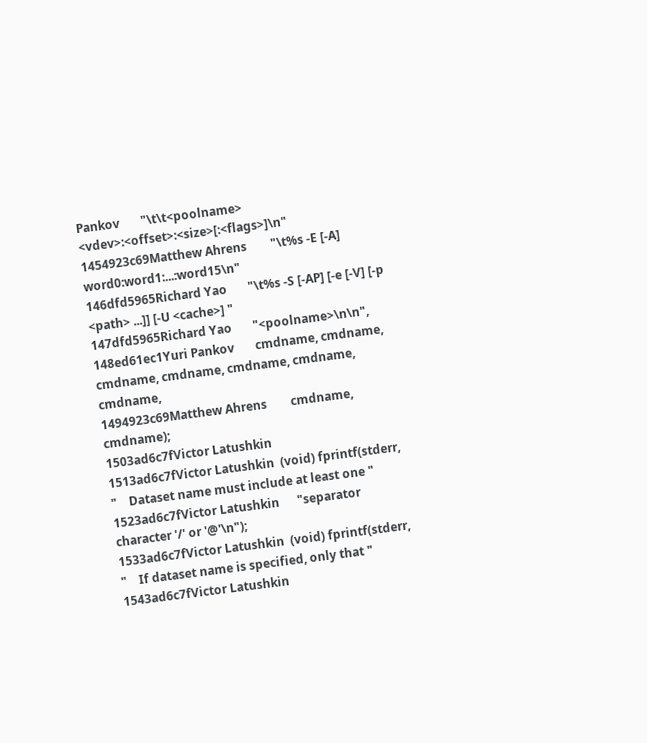Pankov       "\t\t<poolname> <vdev>:<offset>:<size>[:<flags>]\n"
1454923c69Matthew Ahrens        "\t%s -E [-A] word0:word1:...:word15\n"
146dfd5965Richard Yao       "\t%s -S [-AP] [-e [-V] [-p <path> ...]] [-U <cache>] "
147dfd5965Richard Yao       "<poolname>\n\n",
148ed61ec1Yuri Pankov       cmdname, cmdname, cmdname, cmdname, cmdname, cmdname, cmdname,
1494923c69Matthew Ahrens        cmdname, cmdname);
1503ad6c7fVictor Latushkin
1513ad6c7fVictor Latushkin  (void) fprintf(stderr, "    Dataset name must include at least one "
1523ad6c7fVictor Latushkin      "separator character '/' or '@'\n");
1533ad6c7fVictor Latushkin  (void) fprintf(stderr, "    If dataset name is specified, only that "
1543ad6c7fVictor Latushkin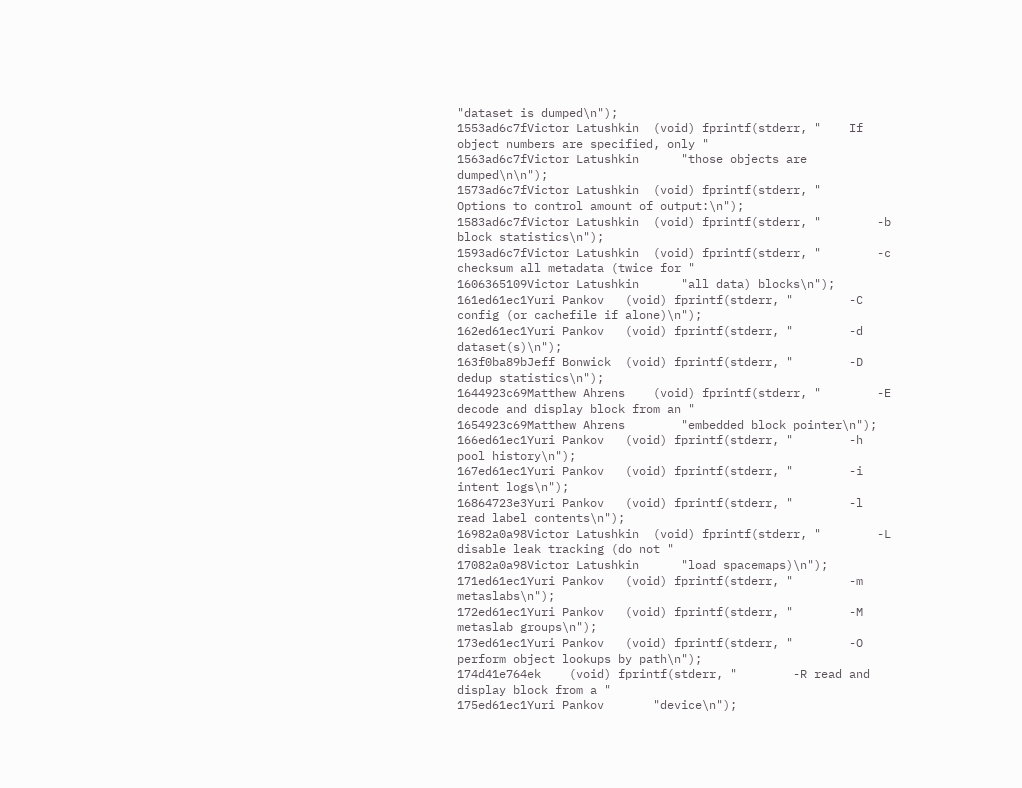"dataset is dumped\n");
1553ad6c7fVictor Latushkin  (void) fprintf(stderr, "    If object numbers are specified, only "
1563ad6c7fVictor Latushkin      "those objects are dumped\n\n");
1573ad6c7fVictor Latushkin  (void) fprintf(stderr, "    Options to control amount of output:\n");
1583ad6c7fVictor Latushkin  (void) fprintf(stderr, "        -b block statistics\n");
1593ad6c7fVictor Latushkin  (void) fprintf(stderr, "        -c checksum all metadata (twice for "
1606365109Victor Latushkin      "all data) blocks\n");
161ed61ec1Yuri Pankov   (void) fprintf(stderr, "        -C config (or cachefile if alone)\n");
162ed61ec1Yuri Pankov   (void) fprintf(stderr, "        -d dataset(s)\n");
163f0ba89bJeff Bonwick  (void) fprintf(stderr, "        -D dedup statistics\n");
1644923c69Matthew Ahrens    (void) fprintf(stderr, "        -E decode and display block from an "
1654923c69Matthew Ahrens        "embedded block pointer\n");
166ed61ec1Yuri Pankov   (void) fprintf(stderr, "        -h pool history\n");
167ed61ec1Yuri Pankov   (void) fprintf(stderr, "        -i intent logs\n");
16864723e3Yuri Pankov   (void) fprintf(stderr, "        -l read label contents\n");
16982a0a98Victor Latushkin  (void) fprintf(stderr, "        -L disable leak tracking (do not "
17082a0a98Victor Latushkin      "load spacemaps)\n");
171ed61ec1Yuri Pankov   (void) fprintf(stderr, "        -m metaslabs\n");
172ed61ec1Yuri Pankov   (void) fprintf(stderr, "        -M metaslab groups\n");
173ed61ec1Yuri Pankov   (void) fprintf(stderr, "        -O perform object lookups by path\n");
174d41e764ek    (void) fprintf(stderr, "        -R read and display block from a "
175ed61ec1Yuri Pankov       "device\n");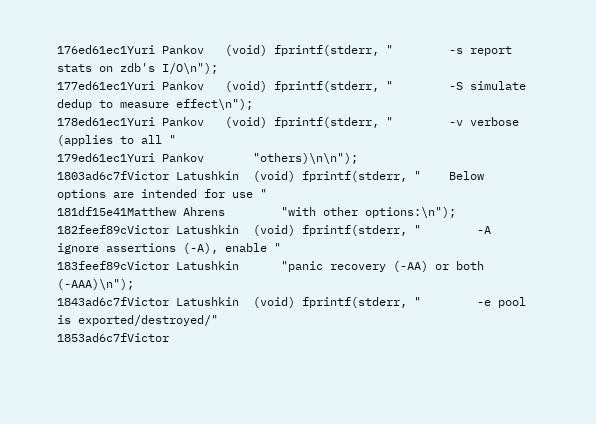176ed61ec1Yuri Pankov   (void) fprintf(stderr, "        -s report stats on zdb's I/O\n");
177ed61ec1Yuri Pankov   (void) fprintf(stderr, "        -S simulate dedup to measure effect\n");
178ed61ec1Yuri Pankov   (void) fprintf(stderr, "        -v verbose (applies to all "
179ed61ec1Yuri Pankov       "others)\n\n");
1803ad6c7fVictor Latushkin  (void) fprintf(stderr, "    Below options are intended for use "
181df15e41Matthew Ahrens        "with other options:\n");
182feef89cVictor Latushkin  (void) fprintf(stderr, "        -A ignore assertions (-A), enable "
183feef89cVictor Latushkin      "panic recovery (-AA) or both (-AAA)\n");
1843ad6c7fVictor Latushkin  (void) fprintf(stderr, "        -e pool is exported/destroyed/"
1853ad6c7fVictor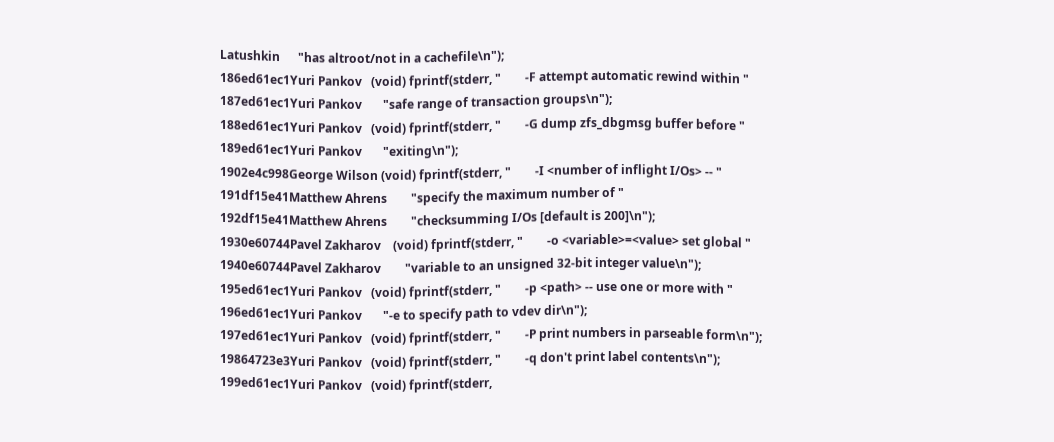Latushkin      "has altroot/not in a cachefile\n");
186ed61ec1Yuri Pankov   (void) fprintf(stderr, "        -F attempt automatic rewind within "
187ed61ec1Yuri Pankov       "safe range of transaction groups\n");
188ed61ec1Yuri Pankov   (void) fprintf(stderr, "        -G dump zfs_dbgmsg buffer before "
189ed61ec1Yuri Pankov       "exiting\n");
1902e4c998George Wilson (void) fprintf(stderr, "        -I <number of inflight I/Os> -- "
191df15e41Matthew Ahrens        "specify the maximum number of "
192df15e41Matthew Ahrens        "checksumming I/Os [default is 200]\n");
1930e60744Pavel Zakharov    (void) fprintf(stderr, "        -o <variable>=<value> set global "
1940e60744Pavel Zakharov        "variable to an unsigned 32-bit integer value\n");
195ed61ec1Yuri Pankov   (void) fprintf(stderr, "        -p <path> -- use one or more with "
196ed61ec1Yuri Pankov       "-e to specify path to vdev dir\n");
197ed61ec1Yuri Pankov   (void) fprintf(stderr, "        -P print numbers in parseable form\n");
19864723e3Yuri Pankov   (void) fprintf(stderr, "        -q don't print label contents\n");
199ed61ec1Yuri Pankov   (void) fprintf(stderr,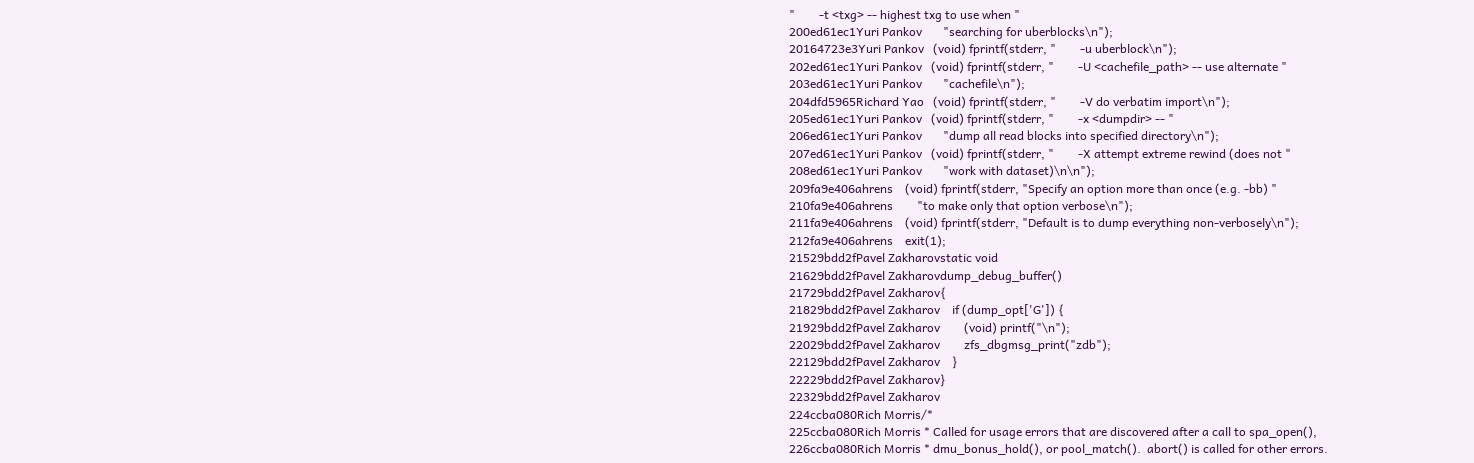"        -t <txg> -- highest txg to use when "
200ed61ec1Yuri Pankov       "searching for uberblocks\n");
20164723e3Yuri Pankov   (void) fprintf(stderr, "        -u uberblock\n");
202ed61ec1Yuri Pankov   (void) fprintf(stderr, "        -U <cachefile_path> -- use alternate "
203ed61ec1Yuri Pankov       "cachefile\n");
204dfd5965Richard Yao   (void) fprintf(stderr, "        -V do verbatim import\n");
205ed61ec1Yuri Pankov   (void) fprintf(stderr, "        -x <dumpdir> -- "
206ed61ec1Yuri Pankov       "dump all read blocks into specified directory\n");
207ed61ec1Yuri Pankov   (void) fprintf(stderr, "        -X attempt extreme rewind (does not "
208ed61ec1Yuri Pankov       "work with dataset)\n\n");
209fa9e406ahrens    (void) fprintf(stderr, "Specify an option more than once (e.g. -bb) "
210fa9e406ahrens        "to make only that option verbose\n");
211fa9e406ahrens    (void) fprintf(stderr, "Default is to dump everything non-verbosely\n");
212fa9e406ahrens    exit(1);
21529bdd2fPavel Zakharovstatic void
21629bdd2fPavel Zakharovdump_debug_buffer()
21729bdd2fPavel Zakharov{
21829bdd2fPavel Zakharov    if (dump_opt['G']) {
21929bdd2fPavel Zakharov        (void) printf("\n");
22029bdd2fPavel Zakharov        zfs_dbgmsg_print("zdb");
22129bdd2fPavel Zakharov    }
22229bdd2fPavel Zakharov}
22329bdd2fPavel Zakharov
224ccba080Rich Morris/*
225ccba080Rich Morris * Called for usage errors that are discovered after a call to spa_open(),
226ccba080Rich Morris * dmu_bonus_hold(), or pool_match().  abort() is called for other errors.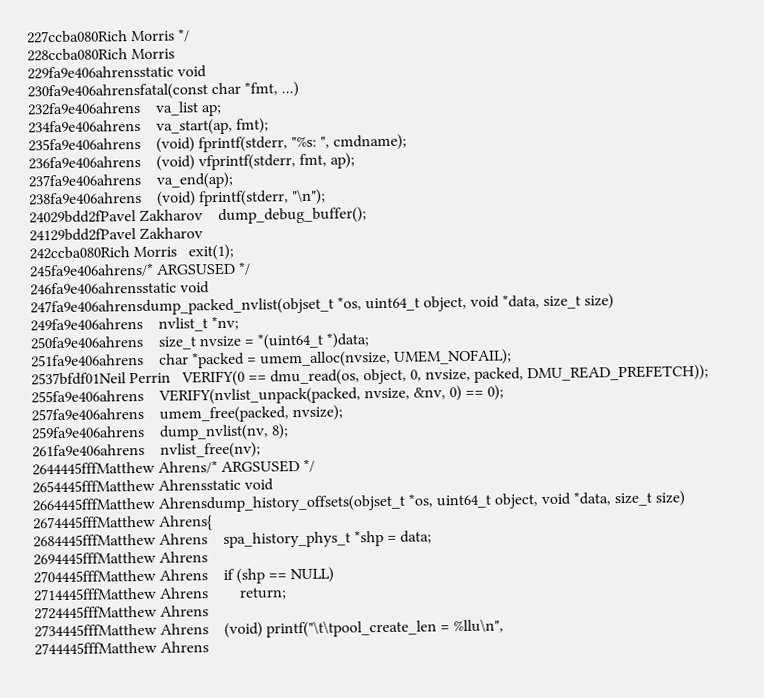227ccba080Rich Morris */
228ccba080Rich Morris
229fa9e406ahrensstatic void
230fa9e406ahrensfatal(const char *fmt, ...)
232fa9e406ahrens    va_list ap;
234fa9e406ahrens    va_start(ap, fmt);
235fa9e406ahrens    (void) fprintf(stderr, "%s: ", cmdname);
236fa9e406ahrens    (void) vfprintf(stderr, fmt, ap);
237fa9e406ahrens    va_end(ap);
238fa9e406ahrens    (void) fprintf(stderr, "\n");
24029bdd2fPavel Zakharov    dump_debug_buffer();
24129bdd2fPavel Zakharov
242ccba080Rich Morris   exit(1);
245fa9e406ahrens/* ARGSUSED */
246fa9e406ahrensstatic void
247fa9e406ahrensdump_packed_nvlist(objset_t *os, uint64_t object, void *data, size_t size)
249fa9e406ahrens    nvlist_t *nv;
250fa9e406ahrens    size_t nvsize = *(uint64_t *)data;
251fa9e406ahrens    char *packed = umem_alloc(nvsize, UMEM_NOFAIL);
2537bfdf01Neil Perrin   VERIFY(0 == dmu_read(os, object, 0, nvsize, packed, DMU_READ_PREFETCH));
255fa9e406ahrens    VERIFY(nvlist_unpack(packed, nvsize, &nv, 0) == 0);
257fa9e406ahrens    umem_free(packed, nvsize);
259fa9e406ahrens    dump_nvlist(nv, 8);
261fa9e406ahrens    nvlist_free(nv);
2644445fffMatthew Ahrens/* ARGSUSED */
2654445fffMatthew Ahrensstatic void
2664445fffMatthew Ahrensdump_history_offsets(objset_t *os, uint64_t object, void *data, size_t size)
2674445fffMatthew Ahrens{
2684445fffMatthew Ahrens    spa_history_phys_t *shp = data;
2694445fffMatthew Ahrens
2704445fffMatthew Ahrens    if (shp == NULL)
2714445fffMatthew Ahrens        return;
2724445fffMatthew Ahrens
2734445fffMatthew Ahrens    (void) printf("\t\tpool_create_len = %llu\n",
2744445fffMatthew Ahrens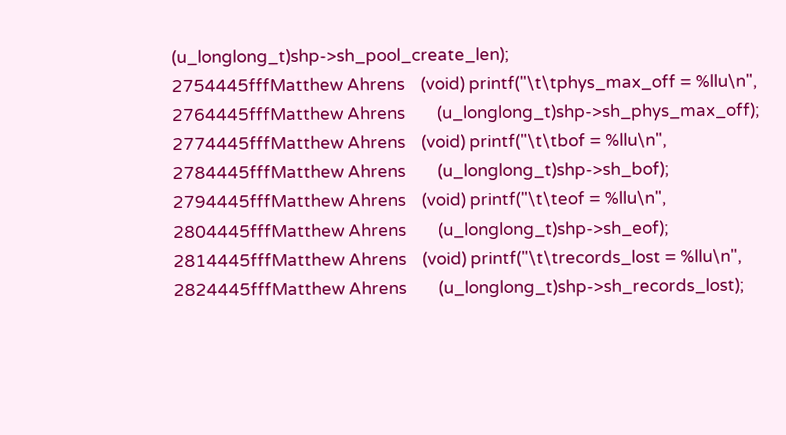(u_longlong_t)shp->sh_pool_create_len);
2754445fffMatthew Ahrens    (void) printf("\t\tphys_max_off = %llu\n",
2764445fffMatthew Ahrens        (u_longlong_t)shp->sh_phys_max_off);
2774445fffMatthew Ahrens    (void) printf("\t\tbof = %llu\n",
2784445fffMatthew Ahrens        (u_longlong_t)shp->sh_bof);
2794445fffMatthew Ahrens    (void) printf("\t\teof = %llu\n",
2804445fffMatthew Ahrens        (u_longlong_t)shp->sh_eof);
2814445fffMatthew Ahrens    (void) printf("\t\trecords_lost = %llu\n",
2824445fffMatthew Ahrens        (u_longlong_t)shp->sh_records_lost);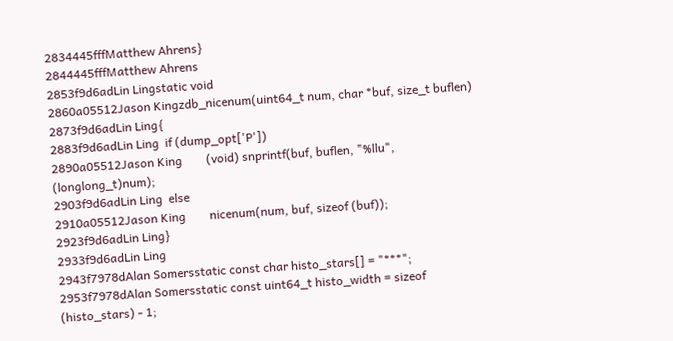2834445fffMatthew Ahrens}
2844445fffMatthew Ahrens
2853f9d6adLin Lingstatic void
2860a05512Jason Kingzdb_nicenum(uint64_t num, char *buf, size_t buflen)
2873f9d6adLin Ling{
2883f9d6adLin Ling  if (dump_opt['P'])
2890a05512Jason King        (void) snprintf(buf, buflen, "%llu", (longlong_t)num);
2903f9d6adLin Ling  else
2910a05512Jason King        nicenum(num, buf, sizeof (buf));
2923f9d6adLin Ling}
2933f9d6adLin Ling
2943f7978dAlan Somersstatic const char histo_stars[] = "***";
2953f7978dAlan Somersstatic const uint64_t histo_width = sizeof (histo_stars) - 1;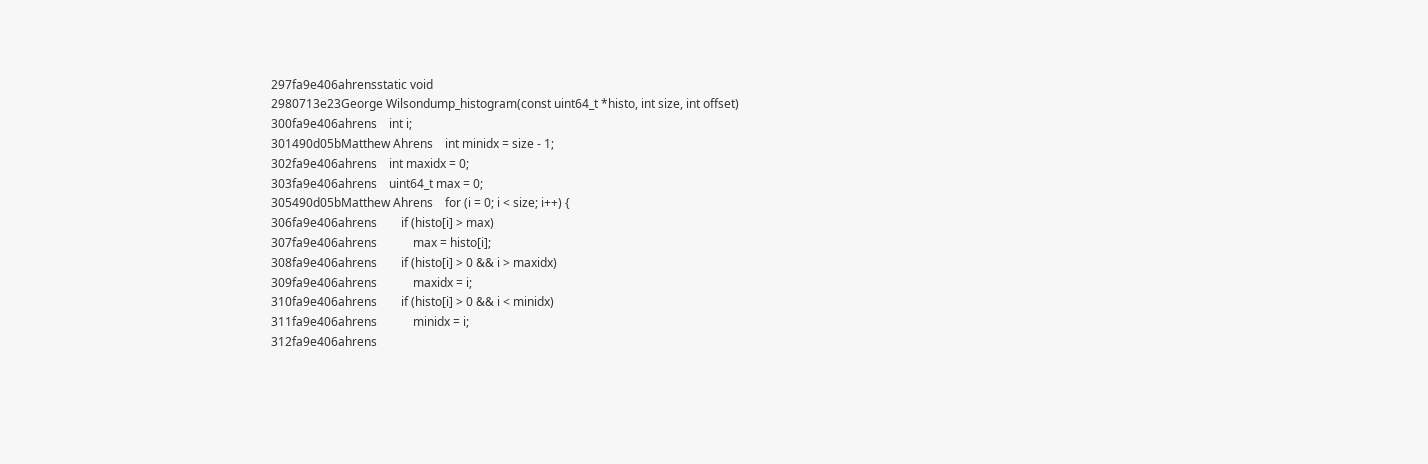297fa9e406ahrensstatic void
2980713e23George Wilsondump_histogram(const uint64_t *histo, int size, int offset)
300fa9e406ahrens    int i;
301490d05bMatthew Ahrens    int minidx = size - 1;
302fa9e406ahrens    int maxidx = 0;
303fa9e406ahrens    uint64_t max = 0;
305490d05bMatthew Ahrens    for (i = 0; i < size; i++) {
306fa9e406ahrens        if (histo[i] > max)
307fa9e406ahrens            max = histo[i];
308fa9e406ahrens        if (histo[i] > 0 && i > maxidx)
309fa9e406ahrens            maxidx = i;
310fa9e406ahrens        if (histo[i] > 0 && i < minidx)
311fa9e406ahrens            minidx = i;
312fa9e406ahrens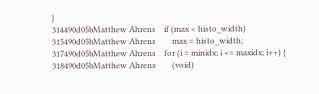}
314490d05bMatthew Ahrens    if (max < histo_width)
315490d05bMatthew Ahrens        max = histo_width;
317490d05bMatthew Ahrens    for (i = minidx; i <= maxidx; i++) {
318490d05bMatthew Ahrens        (void)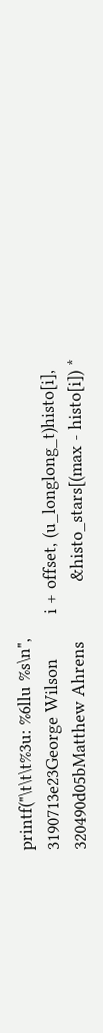printf("\t\t\t%3u: %6llu %s\n",
3190713e23George Wilson         i + offset, (u_longlong_t)histo[i],
320490d05bMatthew Ahrens            &histo_stars[(max - histo[i]) *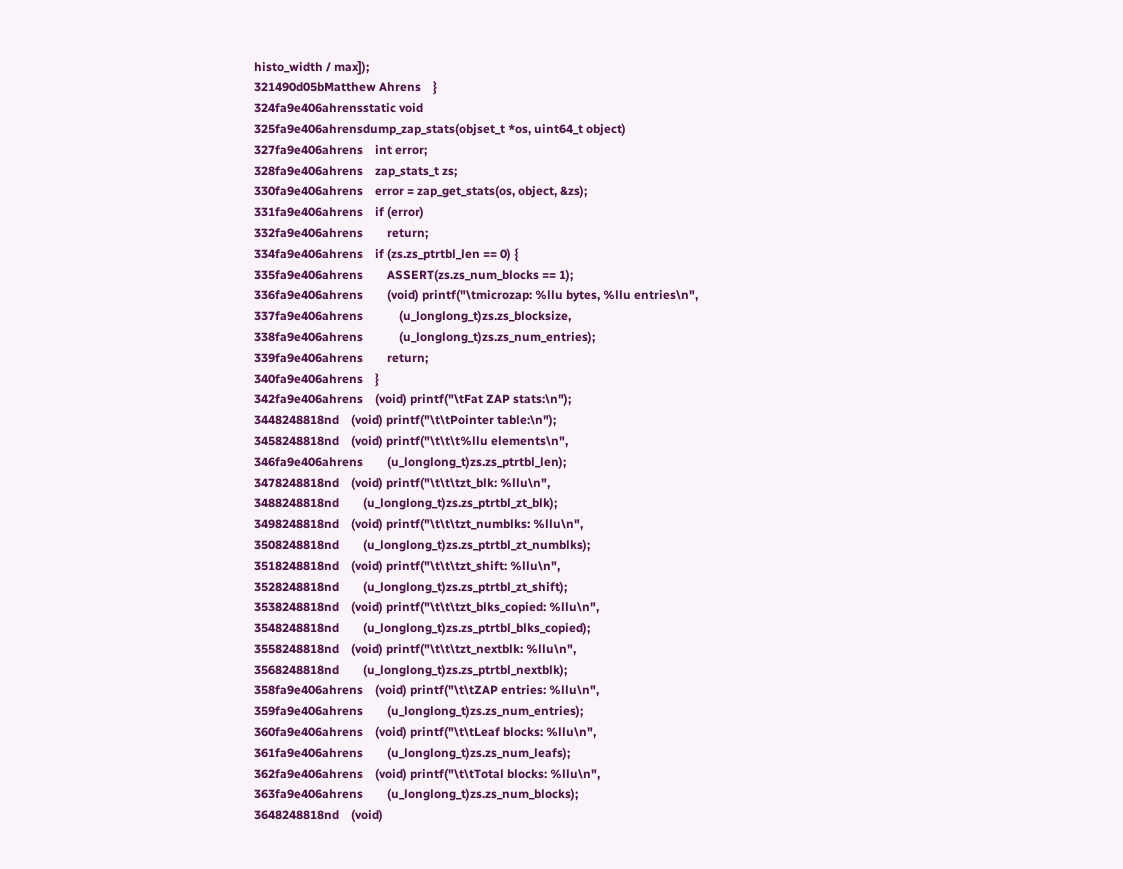histo_width / max]);
321490d05bMatthew Ahrens    }
324fa9e406ahrensstatic void
325fa9e406ahrensdump_zap_stats(objset_t *os, uint64_t object)
327fa9e406ahrens    int error;
328fa9e406ahrens    zap_stats_t zs;
330fa9e406ahrens    error = zap_get_stats(os, object, &zs);
331fa9e406ahrens    if (error)
332fa9e406ahrens        return;
334fa9e406ahrens    if (zs.zs_ptrtbl_len == 0) {
335fa9e406ahrens        ASSERT(zs.zs_num_blocks == 1);
336fa9e406ahrens        (void) printf("\tmicrozap: %llu bytes, %llu entries\n",
337fa9e406ahrens            (u_longlong_t)zs.zs_blocksize,
338fa9e406ahrens            (u_longlong_t)zs.zs_num_entries);
339fa9e406ahrens        return;
340fa9e406ahrens    }
342fa9e406ahrens    (void) printf("\tFat ZAP stats:\n");
3448248818nd    (void) printf("\t\tPointer table:\n");
3458248818nd    (void) printf("\t\t\t%llu elements\n",
346fa9e406ahrens        (u_longlong_t)zs.zs_ptrtbl_len);
3478248818nd    (void) printf("\t\t\tzt_blk: %llu\n",
3488248818nd        (u_longlong_t)zs.zs_ptrtbl_zt_blk);
3498248818nd    (void) printf("\t\t\tzt_numblks: %llu\n",
3508248818nd        (u_longlong_t)zs.zs_ptrtbl_zt_numblks);
3518248818nd    (void) printf("\t\t\tzt_shift: %llu\n",
3528248818nd        (u_longlong_t)zs.zs_ptrtbl_zt_shift);
3538248818nd    (void) printf("\t\t\tzt_blks_copied: %llu\n",
3548248818nd        (u_longlong_t)zs.zs_ptrtbl_blks_copied);
3558248818nd    (void) printf("\t\t\tzt_nextblk: %llu\n",
3568248818nd        (u_longlong_t)zs.zs_ptrtbl_nextblk);
358fa9e406ahrens    (void) printf("\t\tZAP entries: %llu\n",
359fa9e406ahrens        (u_longlong_t)zs.zs_num_entries);
360fa9e406ahrens    (void) printf("\t\tLeaf blocks: %llu\n",
361fa9e406ahrens        (u_longlong_t)zs.zs_num_leafs);
362fa9e406ahrens    (void) printf("\t\tTotal blocks: %llu\n",
363fa9e406ahrens        (u_longlong_t)zs.zs_num_blocks);
3648248818nd    (void)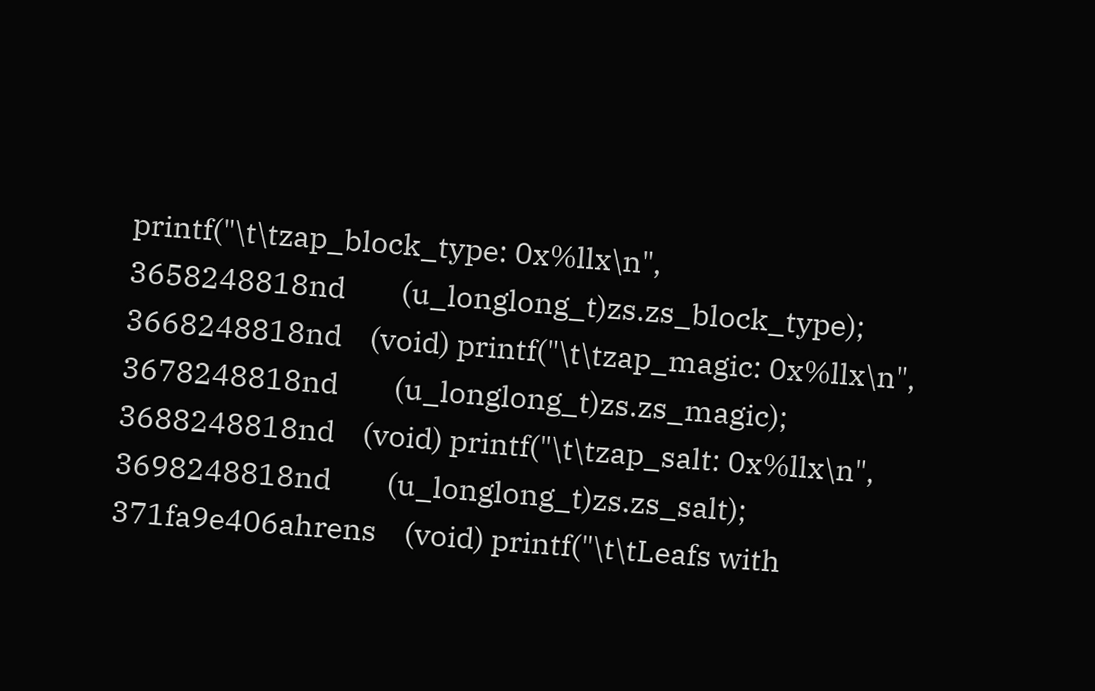printf("\t\tzap_block_type: 0x%llx\n",
3658248818nd        (u_longlong_t)zs.zs_block_type);
3668248818nd    (void) printf("\t\tzap_magic: 0x%llx\n",
3678248818nd        (u_longlong_t)zs.zs_magic);
3688248818nd    (void) printf("\t\tzap_salt: 0x%llx\n",
3698248818nd        (u_longlong_t)zs.zs_salt);
371fa9e406ahrens    (void) printf("\t\tLeafs with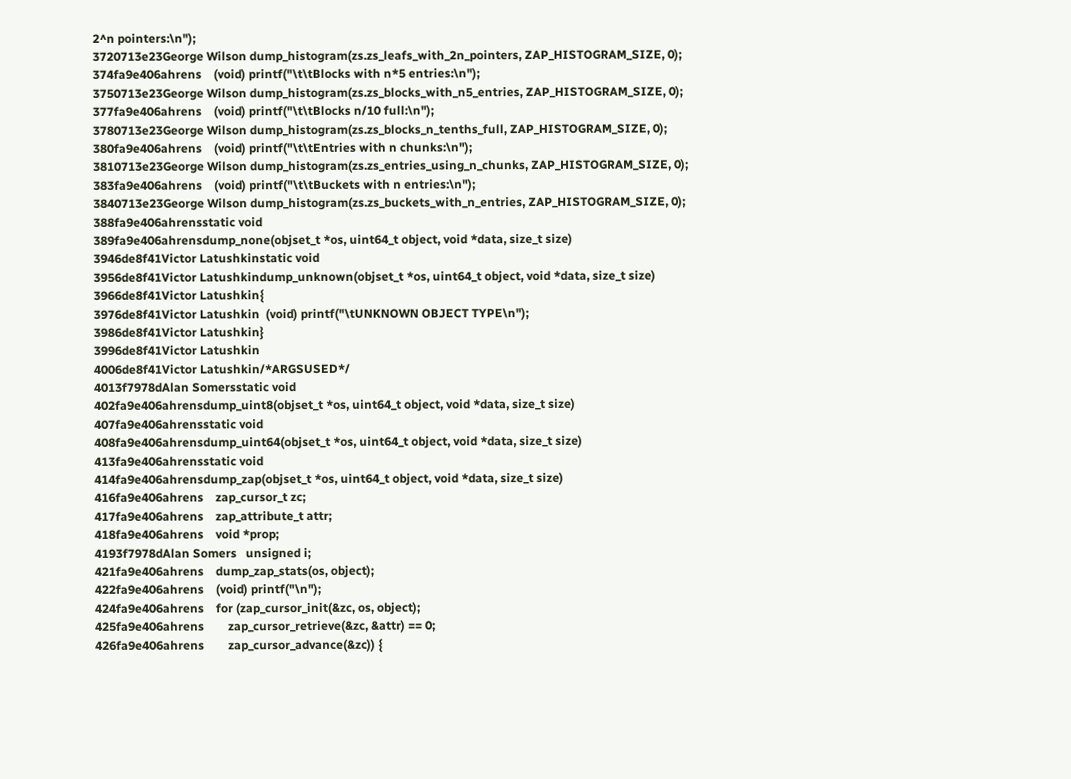2^n pointers:\n");
3720713e23George Wilson dump_histogram(zs.zs_leafs_with_2n_pointers, ZAP_HISTOGRAM_SIZE, 0);
374fa9e406ahrens    (void) printf("\t\tBlocks with n*5 entries:\n");
3750713e23George Wilson dump_histogram(zs.zs_blocks_with_n5_entries, ZAP_HISTOGRAM_SIZE, 0);
377fa9e406ahrens    (void) printf("\t\tBlocks n/10 full:\n");
3780713e23George Wilson dump_histogram(zs.zs_blocks_n_tenths_full, ZAP_HISTOGRAM_SIZE, 0);
380fa9e406ahrens    (void) printf("\t\tEntries with n chunks:\n");
3810713e23George Wilson dump_histogram(zs.zs_entries_using_n_chunks, ZAP_HISTOGRAM_SIZE, 0);
383fa9e406ahrens    (void) printf("\t\tBuckets with n entries:\n");
3840713e23George Wilson dump_histogram(zs.zs_buckets_with_n_entries, ZAP_HISTOGRAM_SIZE, 0);
388fa9e406ahrensstatic void
389fa9e406ahrensdump_none(objset_t *os, uint64_t object, void *data, size_t size)
3946de8f41Victor Latushkinstatic void
3956de8f41Victor Latushkindump_unknown(objset_t *os, uint64_t object, void *data, size_t size)
3966de8f41Victor Latushkin{
3976de8f41Victor Latushkin  (void) printf("\tUNKNOWN OBJECT TYPE\n");
3986de8f41Victor Latushkin}
3996de8f41Victor Latushkin
4006de8f41Victor Latushkin/*ARGSUSED*/
4013f7978dAlan Somersstatic void
402fa9e406ahrensdump_uint8(objset_t *os, uint64_t object, void *data, size_t size)
407fa9e406ahrensstatic void
408fa9e406ahrensdump_uint64(objset_t *os, uint64_t object, void *data, size_t size)
413fa9e406ahrensstatic void
414fa9e406ahrensdump_zap(objset_t *os, uint64_t object, void *data, size_t size)
416fa9e406ahrens    zap_cursor_t zc;
417fa9e406ahrens    zap_attribute_t attr;
418fa9e406ahrens    void *prop;
4193f7978dAlan Somers   unsigned i;
421fa9e406ahrens    dump_zap_stats(os, object);
422fa9e406ahrens    (void) printf("\n");
424fa9e406ahrens    for (zap_cursor_init(&zc, os, object);
425fa9e406ahrens        zap_cursor_retrieve(&zc, &attr) == 0;
426fa9e406ahrens        zap_cursor_advance(&zc)) {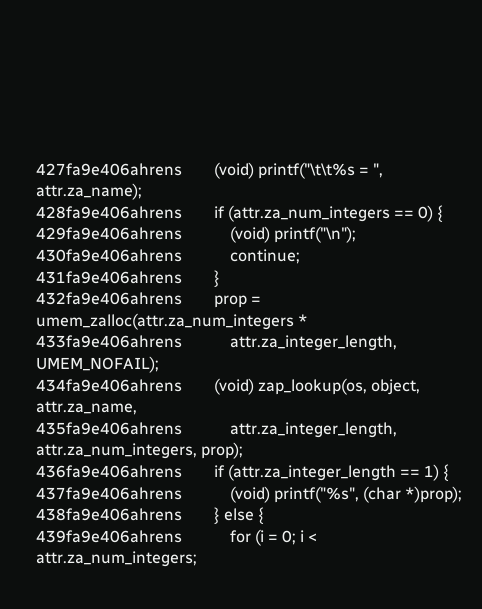427fa9e406ahrens        (void) printf("\t\t%s = ", attr.za_name);
428fa9e406ahrens        if (attr.za_num_integers == 0) {
429fa9e406ahrens            (void) printf("\n");
430fa9e406ahrens            continue;
431fa9e406ahrens        }
432fa9e406ahrens        prop = umem_zalloc(attr.za_num_integers *
433fa9e406ahrens            attr.za_integer_length, UMEM_NOFAIL);
434fa9e406ahrens        (void) zap_lookup(os, object, attr.za_name,
435fa9e406ahrens            attr.za_integer_length, attr.za_num_integers, prop);
436fa9e406ahrens        if (attr.za_integer_length == 1) {
437fa9e406ahrens            (void) printf("%s", (char *)prop);
438fa9e406ahrens        } else {
439fa9e406ahrens            for (i = 0; i < attr.za_num_integers;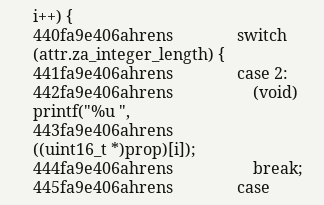i++) {
440fa9e406ahrens                switch (attr.za_integer_length) {
441fa9e406ahrens                case 2:
442fa9e406ahrens                    (void) printf("%u ",
443fa9e406ahrens                        ((uint16_t *)prop)[i]);
444fa9e406ahrens                    break;
445fa9e406ahrens                case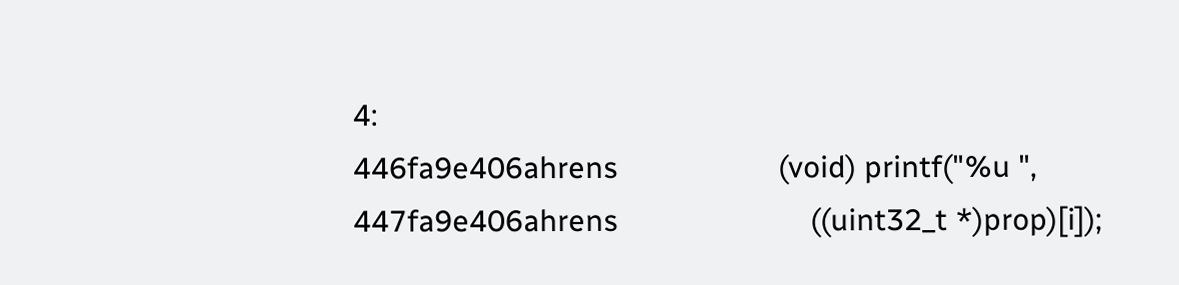4:
446fa9e406ahrens                    (void) printf("%u ",
447fa9e406ahrens                        ((uint32_t *)prop)[i]);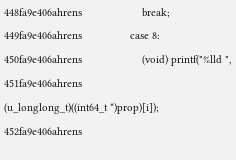448fa9e406ahrens                    break;
449fa9e406ahrens                case 8:
450fa9e406ahrens                    (void) printf("%lld ",
451fa9e406ahrens                        (u_longlong_t)((int64_t *)prop)[i]);
452fa9e406ahrens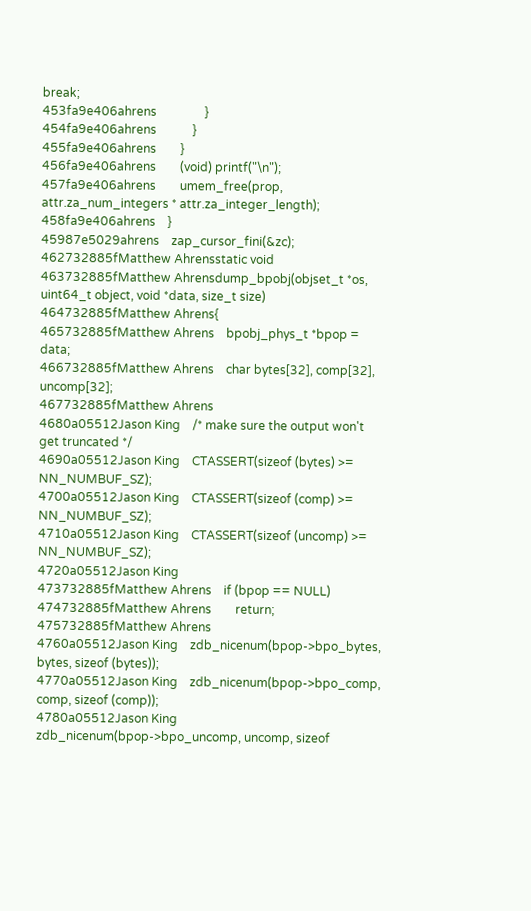break;
453fa9e406ahrens                }
454fa9e406ahrens            }
455fa9e406ahrens        }
456fa9e406ahrens        (void) printf("\n");
457fa9e406ahrens        umem_free(prop, attr.za_num_integers * attr.za_integer_length);
458fa9e406ahrens    }
45987e5029ahrens    zap_cursor_fini(&zc);
462732885fMatthew Ahrensstatic void
463732885fMatthew Ahrensdump_bpobj(objset_t *os, uint64_t object, void *data, size_t size)
464732885fMatthew Ahrens{
465732885fMatthew Ahrens    bpobj_phys_t *bpop = data;
466732885fMatthew Ahrens    char bytes[32], comp[32], uncomp[32];
467732885fMatthew Ahrens
4680a05512Jason King    /* make sure the output won't get truncated */
4690a05512Jason King    CTASSERT(sizeof (bytes) >= NN_NUMBUF_SZ);
4700a05512Jason King    CTASSERT(sizeof (comp) >= NN_NUMBUF_SZ);
4710a05512Jason King    CTASSERT(sizeof (uncomp) >= NN_NUMBUF_SZ);
4720a05512Jason King
473732885fMatthew Ahrens    if (bpop == NULL)
474732885fMatthew Ahrens        return;
475732885fMatthew Ahrens
4760a05512Jason King    zdb_nicenum(bpop->bpo_bytes, bytes, sizeof (bytes));
4770a05512Jason King    zdb_nicenum(bpop->bpo_comp, comp, sizeof (comp));
4780a05512Jason King    zdb_nicenum(bpop->bpo_uncomp, uncomp, sizeof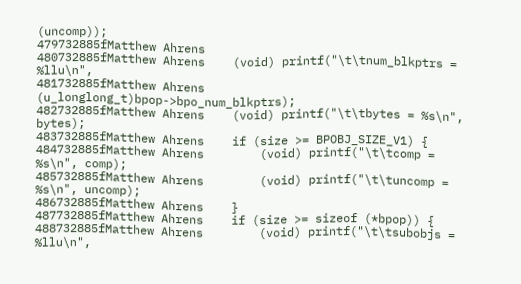(uncomp));
479732885fMatthew Ahrens
480732885fMatthew Ahrens    (void) printf("\t\tnum_blkptrs = %llu\n",
481732885fMatthew Ahrens        (u_longlong_t)bpop->bpo_num_blkptrs);
482732885fMatthew Ahrens    (void) printf("\t\tbytes = %s\n", bytes);
483732885fMatthew Ahrens    if (size >= BPOBJ_SIZE_V1) {
484732885fMatthew Ahrens        (void) printf("\t\tcomp = %s\n", comp);
485732885fMatthew Ahrens        (void) printf("\t\tuncomp = %s\n", uncomp);
486732885fMatthew Ahrens    }
487732885fMatthew Ahrens    if (size >= sizeof (*bpop)) {
488732885fMatthew Ahrens        (void) printf("\t\tsubobjs = %llu\n",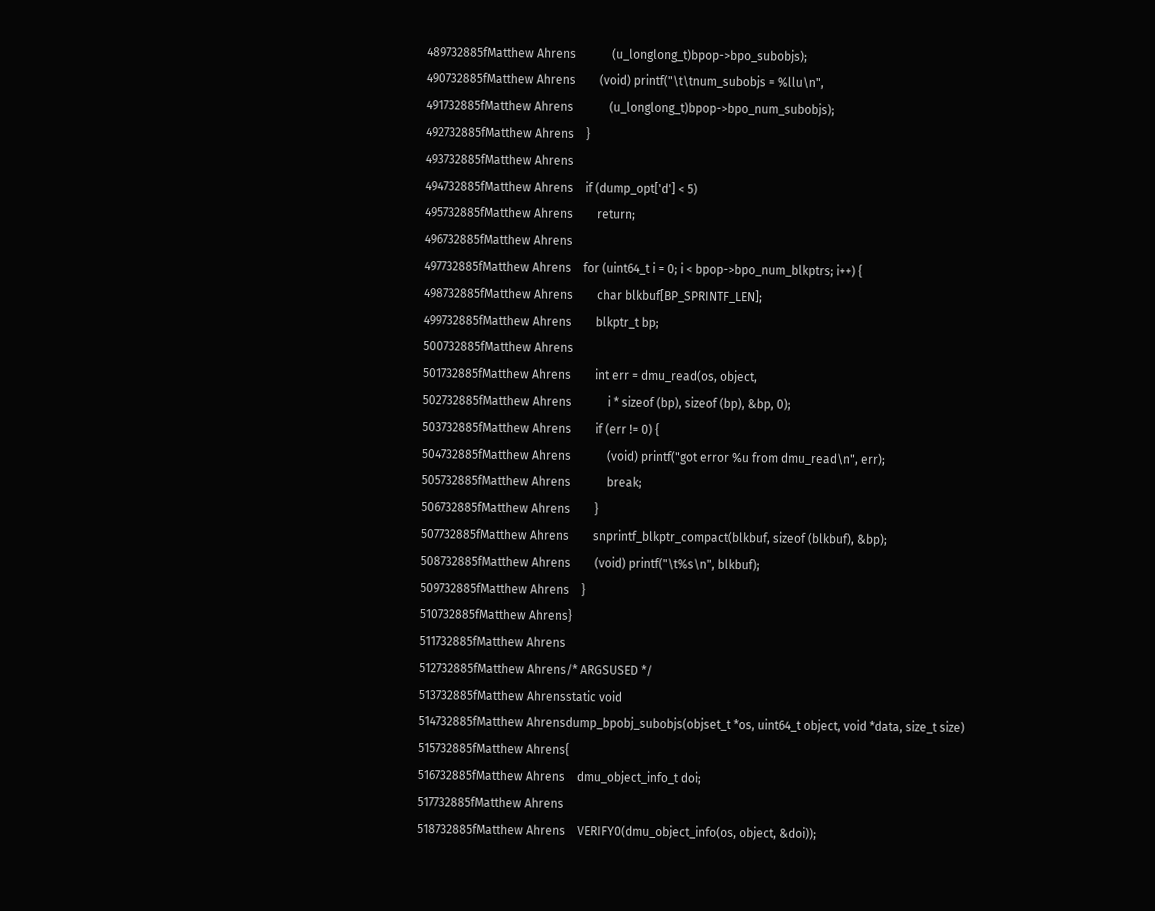489732885fMatthew Ahrens            (u_longlong_t)bpop->bpo_subobjs);
490732885fMatthew Ahrens        (void) printf("\t\tnum_subobjs = %llu\n",
491732885fMatthew Ahrens            (u_longlong_t)bpop->bpo_num_subobjs);
492732885fMatthew Ahrens    }
493732885fMatthew Ahrens
494732885fMatthew Ahrens    if (dump_opt['d'] < 5)
495732885fMatthew Ahrens        return;
496732885fMatthew Ahrens
497732885fMatthew Ahrens    for (uint64_t i = 0; i < bpop->bpo_num_blkptrs; i++) {
498732885fMatthew Ahrens        char blkbuf[BP_SPRINTF_LEN];
499732885fMatthew Ahrens        blkptr_t bp;
500732885fMatthew Ahrens
501732885fMatthew Ahrens        int err = dmu_read(os, object,
502732885fMatthew Ahrens            i * sizeof (bp), sizeof (bp), &bp, 0);
503732885fMatthew Ahrens        if (err != 0) {
504732885fMatthew Ahrens            (void) printf("got error %u from dmu_read\n", err);
505732885fMatthew Ahrens            break;
506732885fMatthew Ahrens        }
507732885fMatthew Ahrens        snprintf_blkptr_compact(blkbuf, sizeof (blkbuf), &bp);
508732885fMatthew Ahrens        (void) printf("\t%s\n", blkbuf);
509732885fMatthew Ahrens    }
510732885fMatthew Ahrens}
511732885fMatthew Ahrens
512732885fMatthew Ahrens/* ARGSUSED */
513732885fMatthew Ahrensstatic void
514732885fMatthew Ahrensdump_bpobj_subobjs(objset_t *os, uint64_t object, void *data, size_t size)
515732885fMatthew Ahrens{
516732885fMatthew Ahrens    dmu_object_info_t doi;
517732885fMatthew Ahrens
518732885fMatthew Ahrens    VERIFY0(dmu_object_info(os, object, &doi));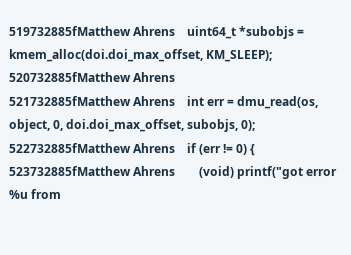519732885fMatthew Ahrens    uint64_t *subobjs = kmem_alloc(doi.doi_max_offset, KM_SLEEP);
520732885fMatthew Ahrens
521732885fMatthew Ahrens    int err = dmu_read(os, object, 0, doi.doi_max_offset, subobjs, 0);
522732885fMatthew Ahrens    if (err != 0) {
523732885fMatthew Ahrens        (void) printf("got error %u from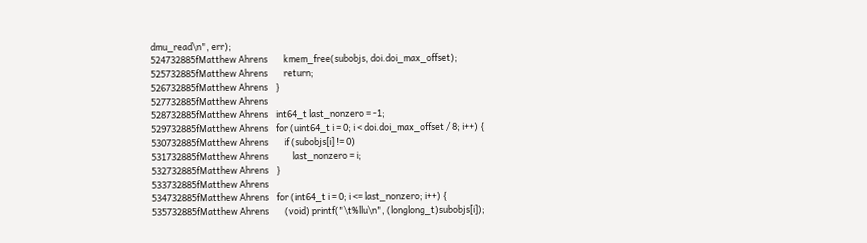dmu_read\n", err);
524732885fMatthew Ahrens        kmem_free(subobjs, doi.doi_max_offset);
525732885fMatthew Ahrens        return;
526732885fMatthew Ahrens    }
527732885fMatthew Ahrens
528732885fMatthew Ahrens    int64_t last_nonzero = -1;
529732885fMatthew Ahrens    for (uint64_t i = 0; i < doi.doi_max_offset / 8; i++) {
530732885fMatthew Ahrens        if (subobjs[i] != 0)
531732885fMatthew Ahrens            last_nonzero = i;
532732885fMatthew Ahrens    }
533732885fMatthew Ahrens
534732885fMatthew Ahrens    for (int64_t i = 0; i <= last_nonzero; i++) {
535732885fMatthew Ahrens        (void) printf("\t%llu\n", (longlong_t)subobjs[i]);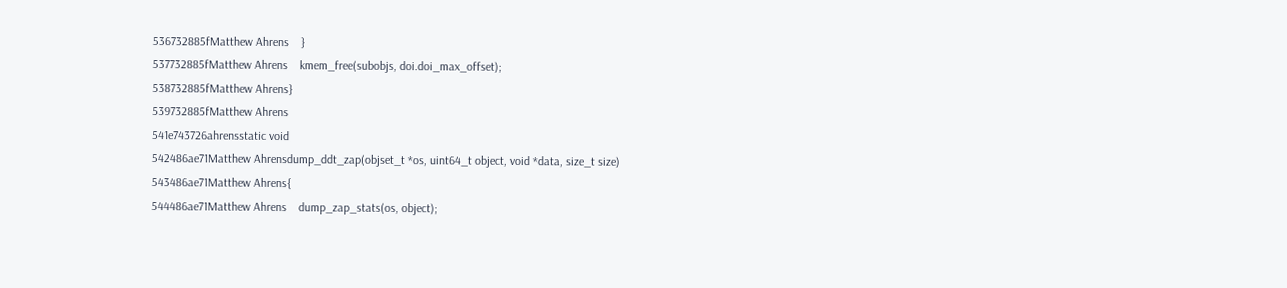536732885fMatthew Ahrens    }
537732885fMatthew Ahrens    kmem_free(subobjs, doi.doi_max_offset);
538732885fMatthew Ahrens}
539732885fMatthew Ahrens
541e743726ahrensstatic void
542486ae71Matthew Ahrensdump_ddt_zap(objset_t *os, uint64_t object, void *data, size_t size)
543486ae71Matthew Ahrens{
544486ae71Matthew Ahrens    dump_zap_stats(os, object);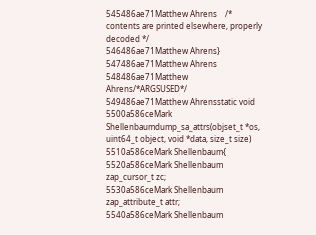545486ae71Matthew Ahrens    /* contents are printed elsewhere, properly decoded */
546486ae71Matthew Ahrens}
547486ae71Matthew Ahrens
548486ae71Matthew Ahrens/*ARGSUSED*/
549486ae71Matthew Ahrensstatic void
5500a586ceMark Shellenbaumdump_sa_attrs(objset_t *os, uint64_t object, void *data, size_t size)
5510a586ceMark Shellenbaum{
5520a586ceMark Shellenbaum  zap_cursor_t zc;
5530a586ceMark Shellenbaum  zap_attribute_t attr;
5540a586ceMark Shellenbaum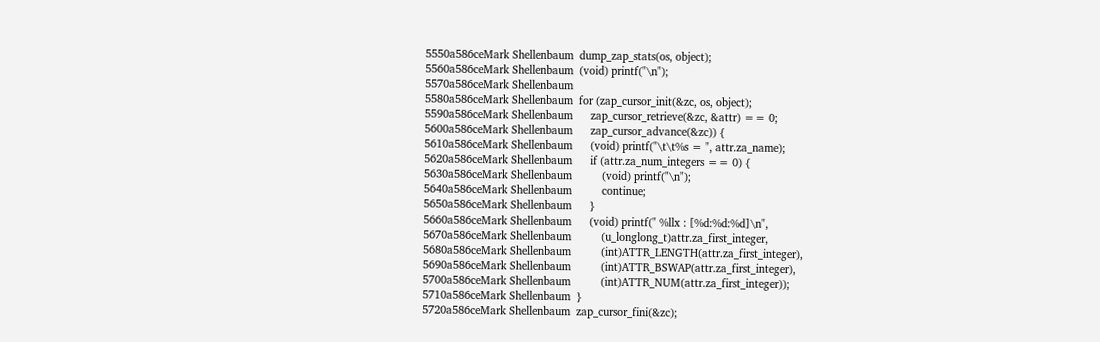5550a586ceMark Shellenbaum  dump_zap_stats(os, object);
5560a586ceMark Shellenbaum  (void) printf("\n");
5570a586ceMark Shellenbaum
5580a586ceMark Shellenbaum  for (zap_cursor_init(&zc, os, object);
5590a586ceMark Shellenbaum      zap_cursor_retrieve(&zc, &attr) == 0;
5600a586ceMark Shellenbaum      zap_cursor_advance(&zc)) {
5610a586ceMark Shellenbaum      (void) printf("\t\t%s = ", attr.za_name);
5620a586ceMark Shellenbaum      if (attr.za_num_integers == 0) {
5630a586ceMark Shellenbaum          (void) printf("\n");
5640a586ceMark Shellenbaum          continue;
5650a586ceMark Shellenbaum      }
5660a586ceMark Shellenbaum      (void) printf(" %llx : [%d:%d:%d]\n",
5670a586ceMark Shellenbaum          (u_longlong_t)attr.za_first_integer,
5680a586ceMark Shellenbaum          (int)ATTR_LENGTH(attr.za_first_integer),
5690a586ceMark Shellenbaum          (int)ATTR_BSWAP(attr.za_first_integer),
5700a586ceMark Shellenbaum          (int)ATTR_NUM(attr.za_first_integer));
5710a586ceMark Shellenbaum  }
5720a586ceMark Shellenbaum  zap_cursor_fini(&zc);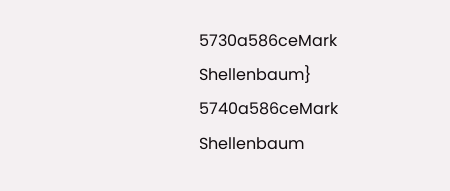5730a586ceMark Shellenbaum}
5740a586ceMark Shellenbaum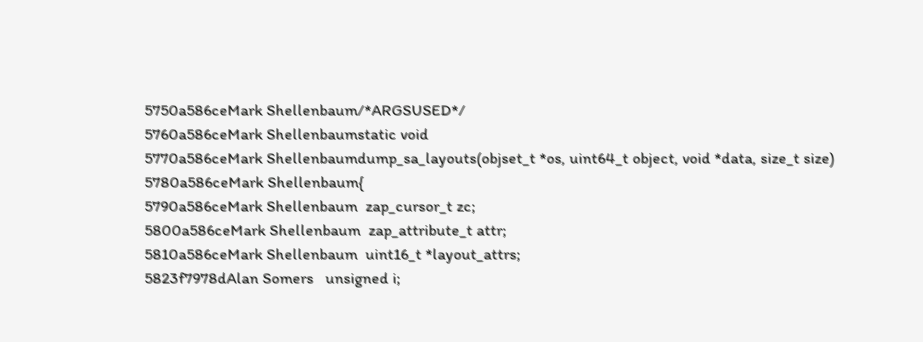5750a586ceMark Shellenbaum/*ARGSUSED*/
5760a586ceMark Shellenbaumstatic void
5770a586ceMark Shellenbaumdump_sa_layouts(objset_t *os, uint64_t object, void *data, size_t size)
5780a586ceMark Shellenbaum{
5790a586ceMark Shellenbaum  zap_cursor_t zc;
5800a586ceMark Shellenbaum  zap_attribute_t attr;
5810a586ceMark Shellenbaum  uint16_t *layout_attrs;
5823f7978dAlan Somers   unsigned i;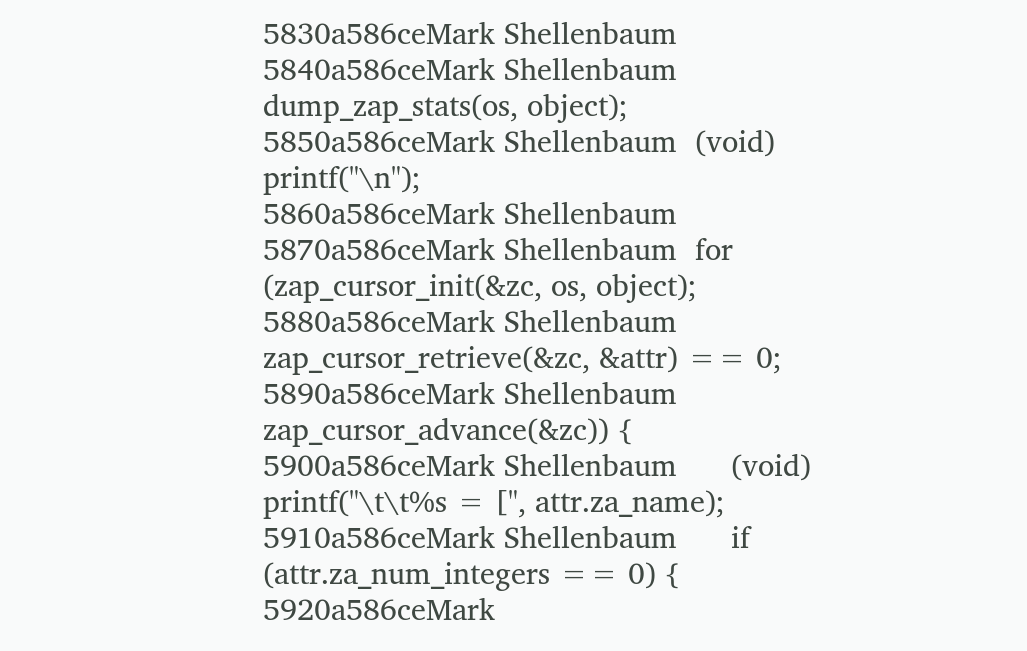5830a586ceMark Shellenbaum
5840a586ceMark Shellenbaum  dump_zap_stats(os, object);
5850a586ceMark Shellenbaum  (void) printf("\n");
5860a586ceMark Shellenbaum
5870a586ceMark Shellenbaum  for (zap_cursor_init(&zc, os, object);
5880a586ceMark Shellenbaum      zap_cursor_retrieve(&zc, &attr) == 0;
5890a586ceMark Shellenbaum      zap_cursor_advance(&zc)) {
5900a586ceMark Shellenbaum      (void) printf("\t\t%s = [", attr.za_name);
5910a586ceMark Shellenbaum      if (attr.za_num_integers == 0) {
5920a586ceMark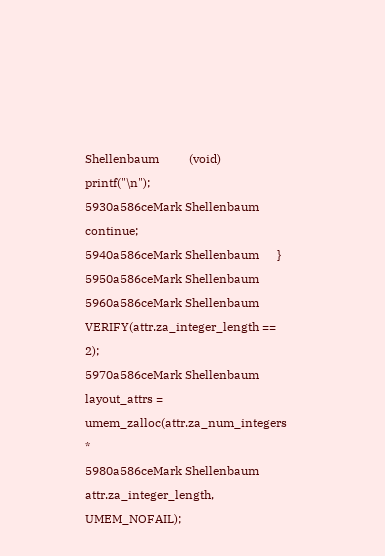Shellenbaum          (void) printf("\n");
5930a586ceMark Shellenbaum          continue;
5940a586ceMark Shellenbaum      }
5950a586ceMark Shellenbaum
5960a586ceMark Shellenbaum      VERIFY(attr.za_integer_length == 2);
5970a586ceMark Shellenbaum      layout_attrs = umem_zalloc(attr.za_num_integers *
5980a586ceMark Shellenbaum          attr.za_integer_length, UMEM_NOFAIL);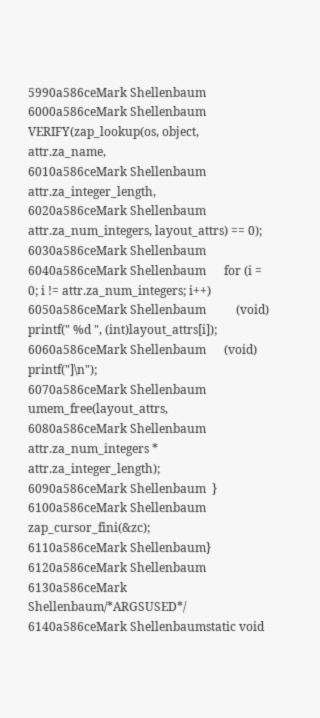5990a586ceMark Shellenbaum
6000a586ceMark Shellenbaum      VERIFY(zap_lookup(os, object, attr.za_name,
6010a586ceMark Shellenbaum          attr.za_integer_length,
6020a586ceMark Shellenbaum          attr.za_num_integers, layout_attrs) == 0);
6030a586ceMark Shellenbaum
6040a586ceMark Shellenbaum      for (i = 0; i != attr.za_num_integers; i++)
6050a586ceMark Shellenbaum          (void) printf(" %d ", (int)layout_attrs[i]);
6060a586ceMark Shellenbaum      (void) printf("]\n");
6070a586ceMark Shellenbaum      umem_free(layout_attrs,
6080a586ceMark Shellenbaum          attr.za_num_integers * attr.za_integer_length);
6090a586ceMark Shellenbaum  }
6100a586ceMark Shellenbaum  zap_cursor_fini(&zc);
6110a586ceMark Shellenbaum}
6120a586ceMark Shellenbaum
6130a586ceMark Shellenbaum/*ARGSUSED*/
6140a586ceMark Shellenbaumstatic void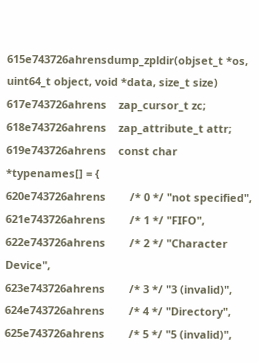615e743726ahrensdump_zpldir(objset_t *os, uint64_t object, void *data, size_t size)
617e743726ahrens    zap_cursor_t zc;
618e743726ahrens    zap_attribute_t attr;
619e743726ahrens    const char *typenames[] = {
620e743726ahrens        /* 0 */ "not specified",
621e743726ahrens        /* 1 */ "FIFO",
622e743726ahrens        /* 2 */ "Character Device",
623e743726ahrens        /* 3 */ "3 (invalid)",
624e743726ahrens        /* 4 */ "Directory",
625e743726ahrens        /* 5 */ "5 (invalid)",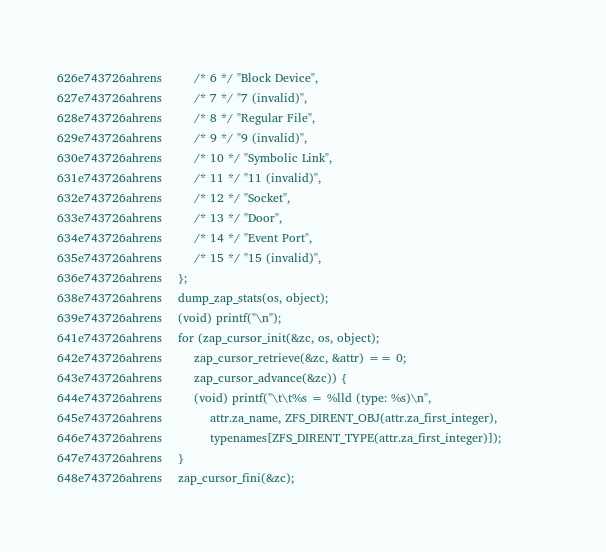626e743726ahrens        /* 6 */ "Block Device",
627e743726ahrens        /* 7 */ "7 (invalid)",
628e743726ahrens        /* 8 */ "Regular File",
629e743726ahrens        /* 9 */ "9 (invalid)",
630e743726ahrens        /* 10 */ "Symbolic Link",
631e743726ahrens        /* 11 */ "11 (invalid)",
632e743726ahrens        /* 12 */ "Socket",
633e743726ahrens        /* 13 */ "Door",
634e743726ahrens        /* 14 */ "Event Port",
635e743726ahrens        /* 15 */ "15 (invalid)",
636e743726ahrens    };
638e743726ahrens    dump_zap_stats(os, object);
639e743726ahrens    (void) printf("\n");
641e743726ahrens    for (zap_cursor_init(&zc, os, object);
642e743726ahrens        zap_cursor_retrieve(&zc, &attr) == 0;
643e743726ahrens        zap_cursor_advance(&zc)) {
644e743726ahrens        (void) printf("\t\t%s = %lld (type: %s)\n",
645e743726ahrens            attr.za_name, ZFS_DIRENT_OBJ(attr.za_first_integer),
646e743726ahrens            typenames[ZFS_DIRENT_TYPE(attr.za_first_integer)]);
647e743726ahrens    }
648e743726ahrens    zap_cursor_fini(&zc);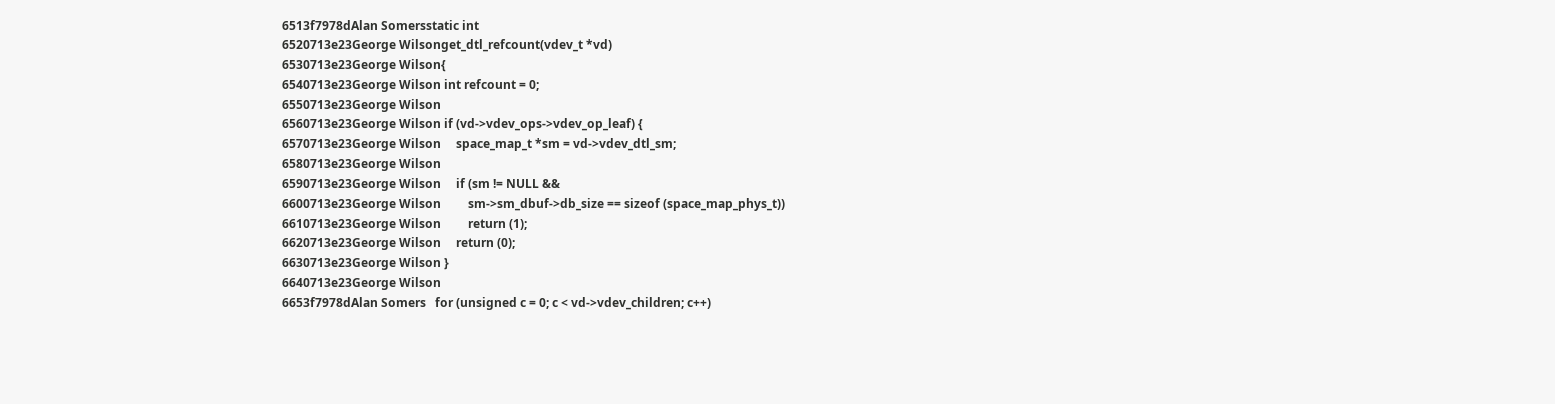6513f7978dAlan Somersstatic int
6520713e23George Wilsonget_dtl_refcount(vdev_t *vd)
6530713e23George Wilson{
6540713e23George Wilson int refcount = 0;
6550713e23George Wilson
6560713e23George Wilson if (vd->vdev_ops->vdev_op_leaf) {
6570713e23George Wilson     space_map_t *sm = vd->vdev_dtl_sm;
6580713e23George Wilson
6590713e23George Wilson     if (sm != NULL &&
6600713e23George Wilson         sm->sm_dbuf->db_size == sizeof (space_map_phys_t))
6610713e23George Wilson         return (1);
6620713e23George Wilson     return (0);
6630713e23George Wilson }
6640713e23George Wilson
6653f7978dAlan Somers   for (unsigned c = 0; c < vd->vdev_children; c++)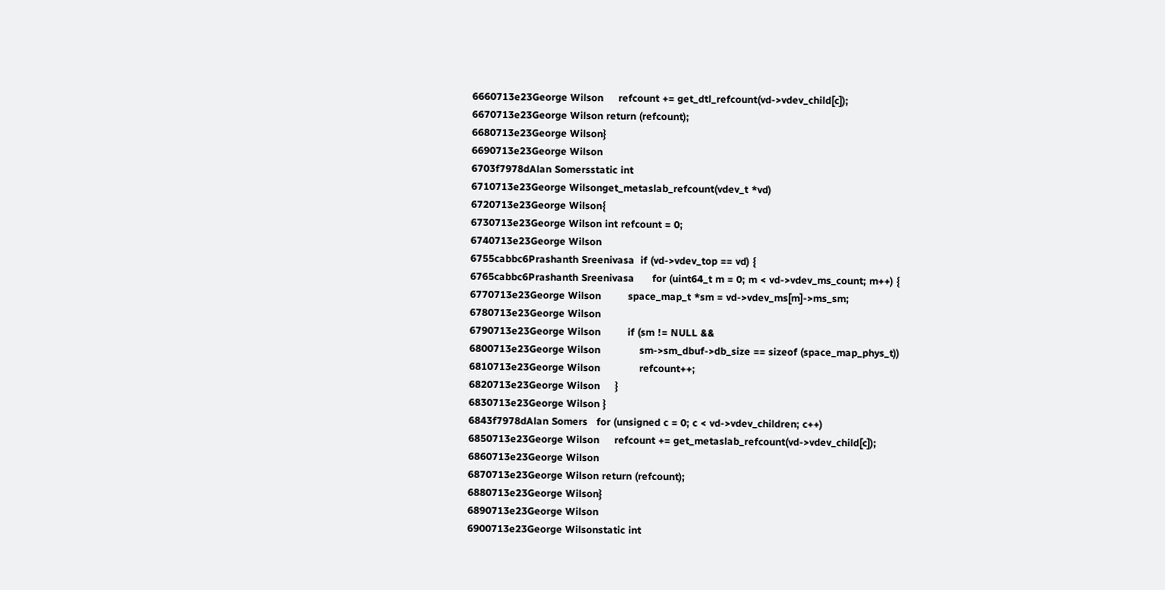6660713e23George Wilson     refcount += get_dtl_refcount(vd->vdev_child[c]);
6670713e23George Wilson return (refcount);
6680713e23George Wilson}
6690713e23George Wilson
6703f7978dAlan Somersstatic int
6710713e23George Wilsonget_metaslab_refcount(vdev_t *vd)
6720713e23George Wilson{
6730713e23George Wilson int refcount = 0;
6740713e23George Wilson
6755cabbc6Prashanth Sreenivasa  if (vd->vdev_top == vd) {
6765cabbc6Prashanth Sreenivasa      for (uint64_t m = 0; m < vd->vdev_ms_count; m++) {
6770713e23George Wilson         space_map_t *sm = vd->vdev_ms[m]->ms_sm;
6780713e23George Wilson
6790713e23George Wilson         if (sm != NULL &&
6800713e23George Wilson             sm->sm_dbuf->db_size == sizeof (space_map_phys_t))
6810713e23George Wilson             refcount++;
6820713e23George Wilson     }
6830713e23George Wilson }
6843f7978dAlan Somers   for (unsigned c = 0; c < vd->vdev_children; c++)
6850713e23George Wilson     refcount += get_metaslab_refcount(vd->vdev_child[c]);
6860713e23George Wilson
6870713e23George Wilson return (refcount);
6880713e23George Wilson}
6890713e23George Wilson
6900713e23George Wilsonstatic int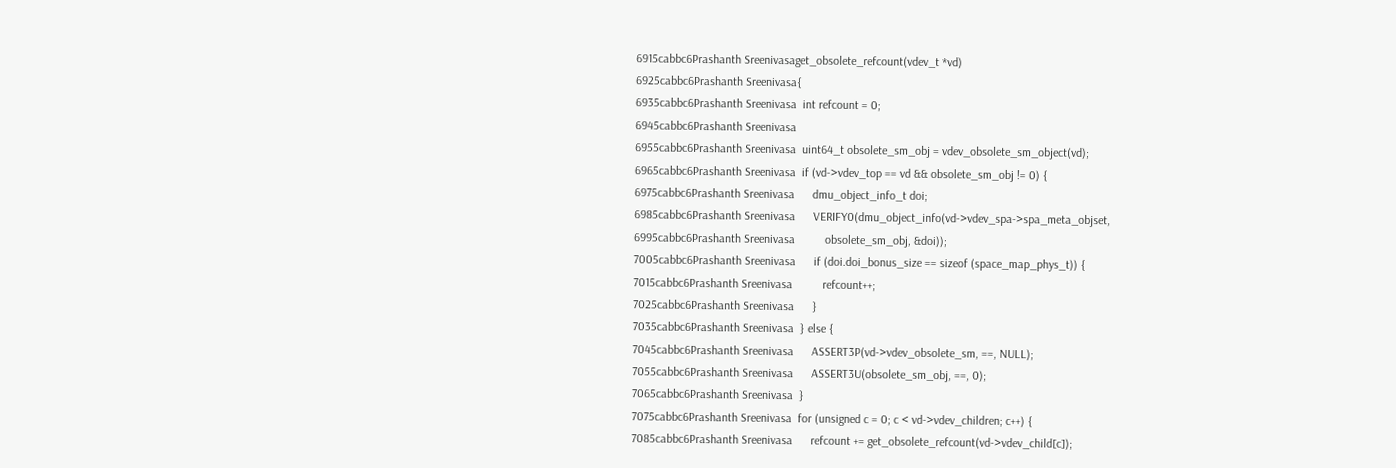6915cabbc6Prashanth Sreenivasaget_obsolete_refcount(vdev_t *vd)
6925cabbc6Prashanth Sreenivasa{
6935cabbc6Prashanth Sreenivasa  int refcount = 0;
6945cabbc6Prashanth Sreenivasa
6955cabbc6Prashanth Sreenivasa  uint64_t obsolete_sm_obj = vdev_obsolete_sm_object(vd);
6965cabbc6Prashanth Sreenivasa  if (vd->vdev_top == vd && obsolete_sm_obj != 0) {
6975cabbc6Prashanth Sreenivasa      dmu_object_info_t doi;
6985cabbc6Prashanth Sreenivasa      VERIFY0(dmu_object_info(vd->vdev_spa->spa_meta_objset,
6995cabbc6Prashanth Sreenivasa          obsolete_sm_obj, &doi));
7005cabbc6Prashanth Sreenivasa      if (doi.doi_bonus_size == sizeof (space_map_phys_t)) {
7015cabbc6Prashanth Sreenivasa          refcount++;
7025cabbc6Prashanth Sreenivasa      }
7035cabbc6Prashanth Sreenivasa  } else {
7045cabbc6Prashanth Sreenivasa      ASSERT3P(vd->vdev_obsolete_sm, ==, NULL);
7055cabbc6Prashanth Sreenivasa      ASSERT3U(obsolete_sm_obj, ==, 0);
7065cabbc6Prashanth Sreenivasa  }
7075cabbc6Prashanth Sreenivasa  for (unsigned c = 0; c < vd->vdev_children; c++) {
7085cabbc6Prashanth Sreenivasa      refcount += get_obsolete_refcount(vd->vdev_child[c]);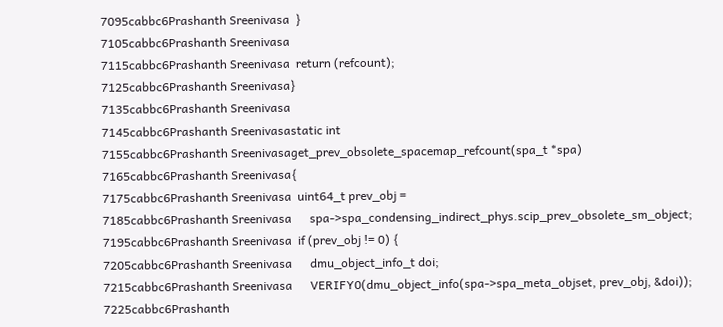7095cabbc6Prashanth Sreenivasa  }
7105cabbc6Prashanth Sreenivasa
7115cabbc6Prashanth Sreenivasa  return (refcount);
7125cabbc6Prashanth Sreenivasa}
7135cabbc6Prashanth Sreenivasa
7145cabbc6Prashanth Sreenivasastatic int
7155cabbc6Prashanth Sreenivasaget_prev_obsolete_spacemap_refcount(spa_t *spa)
7165cabbc6Prashanth Sreenivasa{
7175cabbc6Prashanth Sreenivasa  uint64_t prev_obj =
7185cabbc6Prashanth Sreenivasa      spa->spa_condensing_indirect_phys.scip_prev_obsolete_sm_object;
7195cabbc6Prashanth Sreenivasa  if (prev_obj != 0) {
7205cabbc6Prashanth Sreenivasa      dmu_object_info_t doi;
7215cabbc6Prashanth Sreenivasa      VERIFY0(dmu_object_info(spa->spa_meta_objset, prev_obj, &doi));
7225cabbc6Prashanth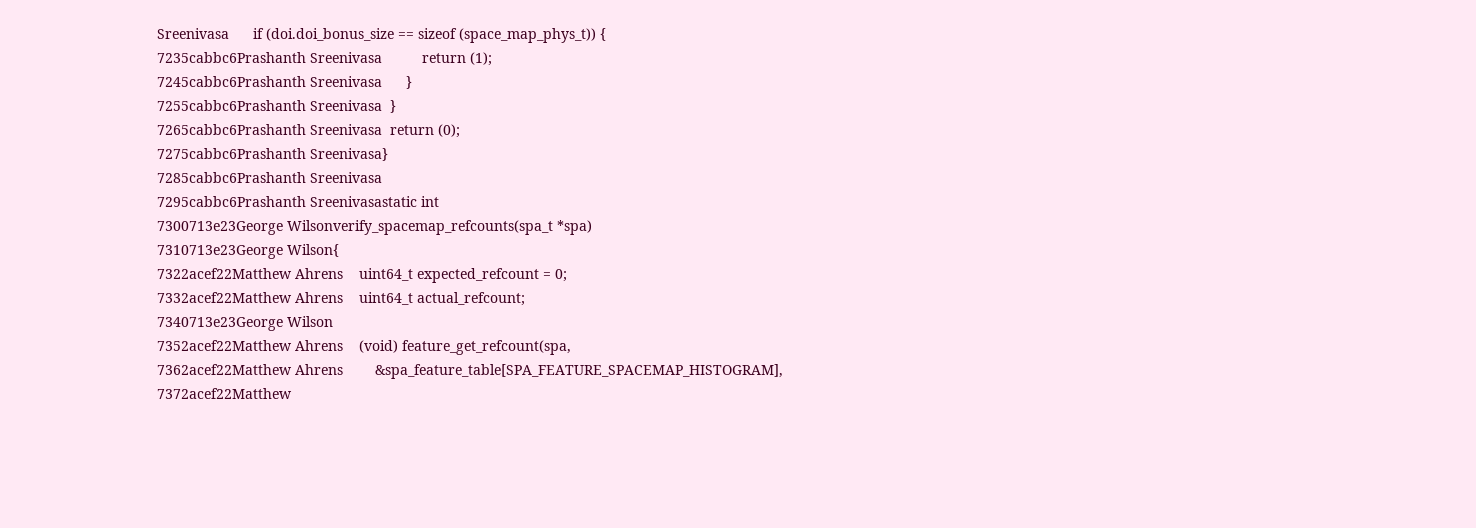Sreenivasa      if (doi.doi_bonus_size == sizeof (space_map_phys_t)) {
7235cabbc6Prashanth Sreenivasa          return (1);
7245cabbc6Prashanth Sreenivasa      }
7255cabbc6Prashanth Sreenivasa  }
7265cabbc6Prashanth Sreenivasa  return (0);
7275cabbc6Prashanth Sreenivasa}
7285cabbc6Prashanth Sreenivasa
7295cabbc6Prashanth Sreenivasastatic int
7300713e23George Wilsonverify_spacemap_refcounts(spa_t *spa)
7310713e23George Wilson{
7322acef22Matthew Ahrens    uint64_t expected_refcount = 0;
7332acef22Matthew Ahrens    uint64_t actual_refcount;
7340713e23George Wilson
7352acef22Matthew Ahrens    (void) feature_get_refcount(spa,
7362acef22Matthew Ahrens        &spa_feature_table[SPA_FEATURE_SPACEMAP_HISTOGRAM],
7372acef22Matthew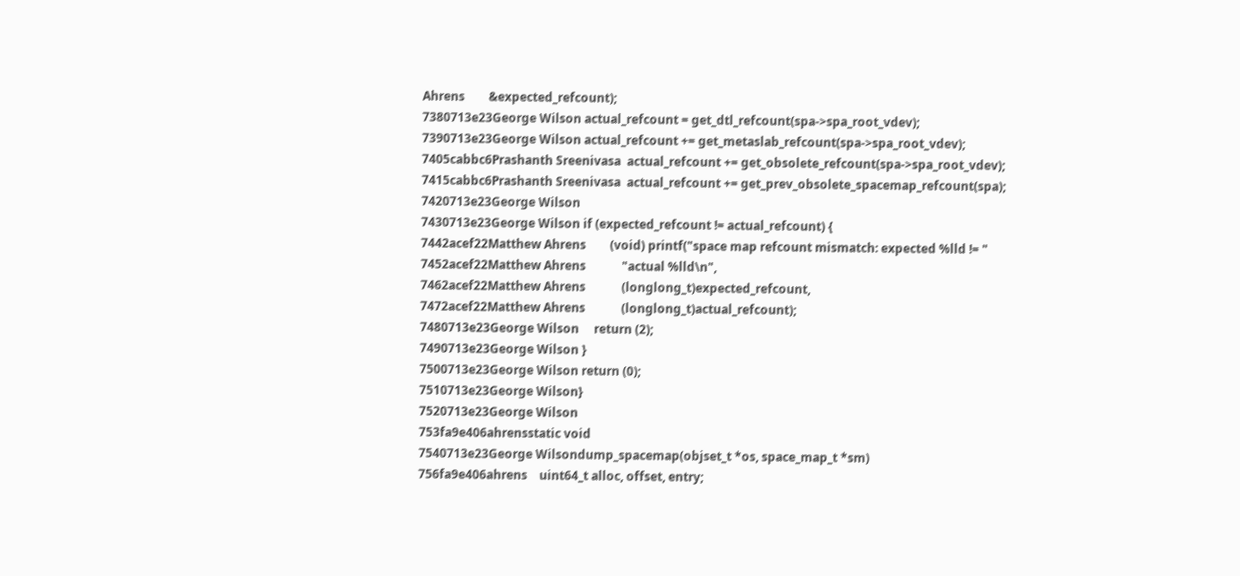Ahrens        &expected_refcount);
7380713e23George Wilson actual_refcount = get_dtl_refcount(spa->spa_root_vdev);
7390713e23George Wilson actual_refcount += get_metaslab_refcount(spa->spa_root_vdev);
7405cabbc6Prashanth Sreenivasa  actual_refcount += get_obsolete_refcount(spa->spa_root_vdev);
7415cabbc6Prashanth Sreenivasa  actual_refcount += get_prev_obsolete_spacemap_refcount(spa);
7420713e23George Wilson
7430713e23George Wilson if (expected_refcount != actual_refcount) {
7442acef22Matthew Ahrens        (void) printf("space map refcount mismatch: expected %lld != "
7452acef22Matthew Ahrens            "actual %lld\n",
7462acef22Matthew Ahrens            (longlong_t)expected_refcount,
7472acef22Matthew Ahrens            (longlong_t)actual_refcount);
7480713e23George Wilson     return (2);
7490713e23George Wilson }
7500713e23George Wilson return (0);
7510713e23George Wilson}
7520713e23George Wilson
753fa9e406ahrensstatic void
7540713e23George Wilsondump_spacemap(objset_t *os, space_map_t *sm)
756fa9e406ahrens    uint64_t alloc, offset, entry;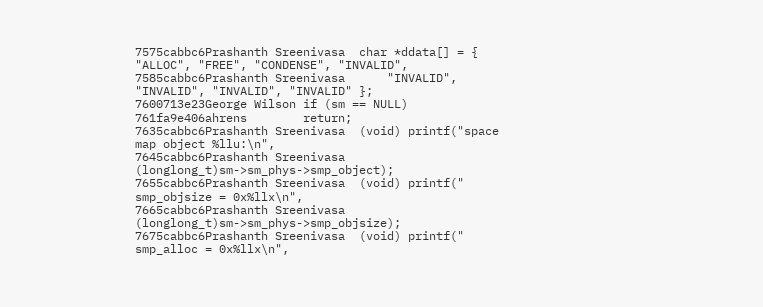7575cabbc6Prashanth Sreenivasa  char *ddata[] = { "ALLOC", "FREE", "CONDENSE", "INVALID",
7585cabbc6Prashanth Sreenivasa      "INVALID", "INVALID", "INVALID", "INVALID" };
7600713e23George Wilson if (sm == NULL)
761fa9e406ahrens        return;
7635cabbc6Prashanth Sreenivasa  (void) printf("space map object %llu:\n",
7645cabbc6Prashanth Sreenivasa      (longlong_t)sm->sm_phys->smp_object);
7655cabbc6Prashanth Sreenivasa  (void) printf("  smp_objsize = 0x%llx\n",
7665cabbc6Prashanth Sreenivasa      (longlong_t)sm->sm_phys->smp_objsize);
7675cabbc6Prashanth Sreenivasa  (void) printf("  smp_alloc = 0x%llx\n",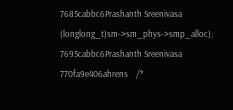7685cabbc6Prashanth Sreenivasa      (longlong_t)sm->sm_phys->smp_alloc);
7695cabbc6Prashanth Sreenivasa
770fa9e406ahrens    /*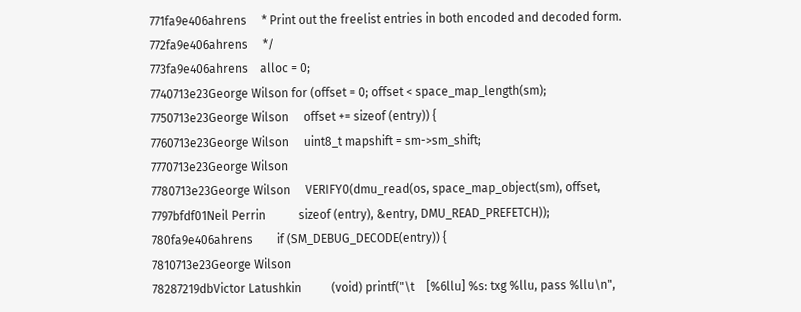771fa9e406ahrens     * Print out the freelist entries in both encoded and decoded form.
772fa9e406ahrens     */
773fa9e406ahrens    alloc = 0;
7740713e23George Wilson for (offset = 0; offset < space_map_length(sm);
7750713e23George Wilson     offset += sizeof (entry)) {
7760713e23George Wilson     uint8_t mapshift = sm->sm_shift;
7770713e23George Wilson
7780713e23George Wilson     VERIFY0(dmu_read(os, space_map_object(sm), offset,
7797bfdf01Neil Perrin           sizeof (entry), &entry, DMU_READ_PREFETCH));
780fa9e406ahrens        if (SM_DEBUG_DECODE(entry)) {
7810713e23George Wilson
78287219dbVictor Latushkin          (void) printf("\t    [%6llu] %s: txg %llu, pass %llu\n",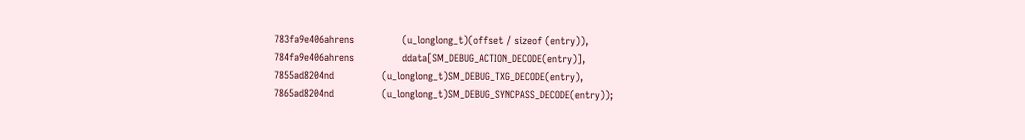783fa9e406ahrens                (u_longlong_t)(offset / sizeof (entry)),
784fa9e406ahrens                ddata[SM_DEBUG_ACTION_DECODE(entry)],
7855ad8204nd                (u_longlong_t)SM_DEBUG_TXG_DECODE(entry),
7865ad8204nd                (u_longlong_t)SM_DEBUG_SYNCPASS_DECODE(entry));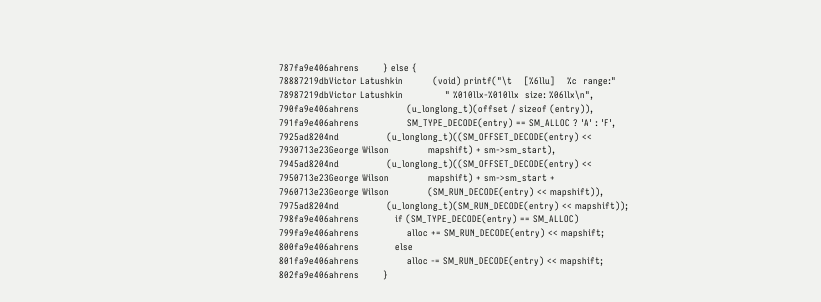787fa9e406ahrens        } else {
78887219dbVictor Latushkin          (void) printf("\t    [%6llu]    %c  range:"
78987219dbVictor Latushkin              " %010llx-%010llx  size: %06llx\n",
790fa9e406ahrens                (u_longlong_t)(offset / sizeof (entry)),
791fa9e406ahrens                SM_TYPE_DECODE(entry) == SM_ALLOC ? 'A' : 'F',
7925ad8204nd                (u_longlong_t)((SM_OFFSET_DECODE(entry) <<
7930713e23George Wilson             mapshift) + sm->sm_start),
7945ad8204nd                (u_longlong_t)((SM_OFFSET_DECODE(entry) <<
7950713e23George Wilson             mapshift) + sm->sm_start +
7960713e23George Wilson             (SM_RUN_DECODE(entry) << mapshift)),
7975ad8204nd                (u_longlong_t)(SM_RUN_DECODE(entry) << mapshift));
798fa9e406ahrens            if (SM_TYPE_DECODE(entry) == SM_ALLOC)
799fa9e406ahrens                alloc += SM_RUN_DECODE(entry) << mapshift;
800fa9e406ahrens            else
801fa9e406ahrens                alloc -= SM_RUN_DECODE(entry) << mapshift;
802fa9e406ahrens        }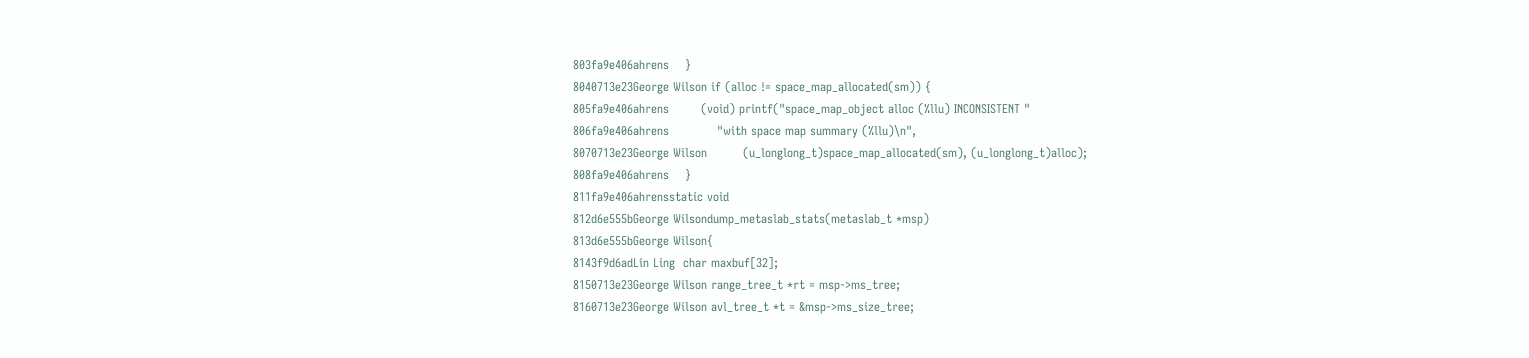803fa9e406ahrens    }
8040713e23George Wilson if (alloc != space_map_allocated(sm)) {
805fa9e406ahrens        (void) printf("space_map_object alloc (%llu) INCONSISTENT "
806fa9e406ahrens            "with space map summary (%llu)\n",
8070713e23George Wilson         (u_longlong_t)space_map_allocated(sm), (u_longlong_t)alloc);
808fa9e406ahrens    }
811fa9e406ahrensstatic void
812d6e555bGeorge Wilsondump_metaslab_stats(metaslab_t *msp)
813d6e555bGeorge Wilson{
8143f9d6adLin Ling  char maxbuf[32];
8150713e23George Wilson range_tree_t *rt = msp->ms_tree;
8160713e23George Wilson avl_tree_t *t = &msp->ms_size_tree;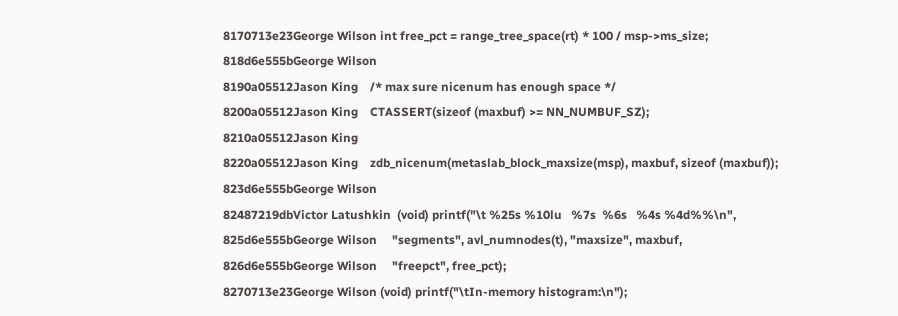8170713e23George Wilson int free_pct = range_tree_space(rt) * 100 / msp->ms_size;
818d6e555bGeorge Wilson
8190a05512Jason King    /* max sure nicenum has enough space */
8200a05512Jason King    CTASSERT(sizeof (maxbuf) >= NN_NUMBUF_SZ);
8210a05512Jason King
8220a05512Jason King    zdb_nicenum(metaslab_block_maxsize(msp), maxbuf, sizeof (maxbuf));
823d6e555bGeorge Wilson
82487219dbVictor Latushkin  (void) printf("\t %25s %10lu   %7s  %6s   %4s %4d%%\n",
825d6e555bGeorge Wilson     "segments", avl_numnodes(t), "maxsize", maxbuf,
826d6e555bGeorge Wilson     "freepct", free_pct);
8270713e23George Wilson (void) printf("\tIn-memory histogram:\n");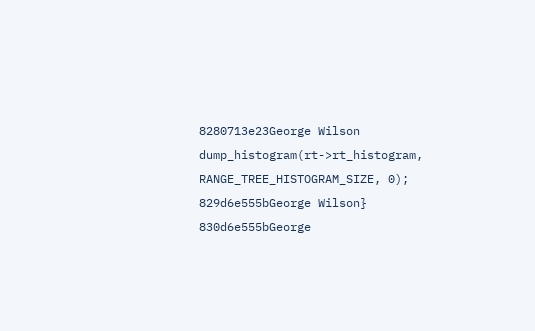8280713e23George Wilson dump_histogram(rt->rt_histogram, RANGE_TREE_HISTOGRAM_SIZE, 0);
829d6e555bGeorge Wilson}
830d6e555bGeorge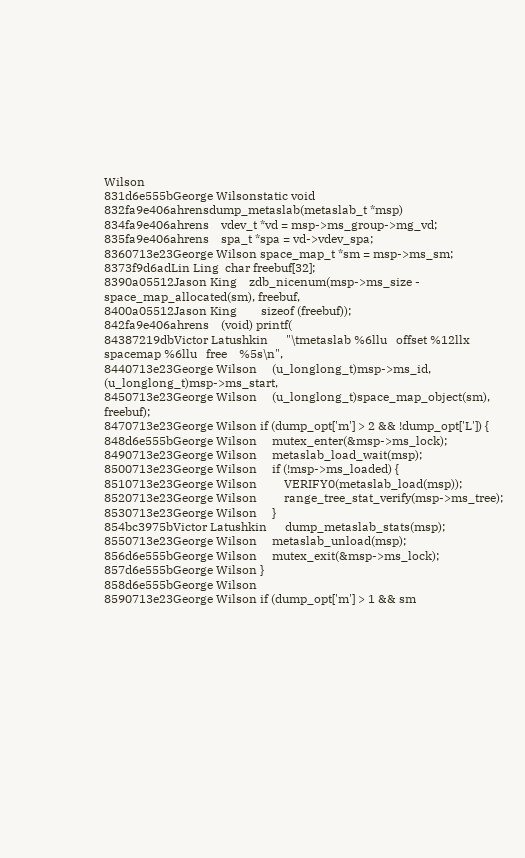Wilson
831d6e555bGeorge Wilsonstatic void
832fa9e406ahrensdump_metaslab(metaslab_t *msp)
834fa9e406ahrens    vdev_t *vd = msp->ms_group->mg_vd;
835fa9e406ahrens    spa_t *spa = vd->vdev_spa;
8360713e23George Wilson space_map_t *sm = msp->ms_sm;
8373f9d6adLin Ling  char freebuf[32];
8390a05512Jason King    zdb_nicenum(msp->ms_size - space_map_allocated(sm), freebuf,
8400a05512Jason King        sizeof (freebuf));
842fa9e406ahrens    (void) printf(
84387219dbVictor Latushkin      "\tmetaslab %6llu   offset %12llx   spacemap %6llu   free    %5s\n",
8440713e23George Wilson     (u_longlong_t)msp->ms_id, (u_longlong_t)msp->ms_start,
8450713e23George Wilson     (u_longlong_t)space_map_object(sm), freebuf);
8470713e23George Wilson if (dump_opt['m'] > 2 && !dump_opt['L']) {
848d6e555bGeorge Wilson     mutex_enter(&msp->ms_lock);
8490713e23George Wilson     metaslab_load_wait(msp);
8500713e23George Wilson     if (!msp->ms_loaded) {
8510713e23George Wilson         VERIFY0(metaslab_load(msp));
8520713e23George Wilson         range_tree_stat_verify(msp->ms_tree);
8530713e23George Wilson     }
854bc3975bVictor Latushkin      dump_metaslab_stats(msp);
8550713e23George Wilson     metaslab_unload(msp);
856d6e555bGeorge Wilson     mutex_exit(&msp->ms_lock);
857d6e555bGeorge Wilson }
858d6e555bGeorge Wilson
8590713e23George Wilson if (dump_opt['m'] > 1 && sm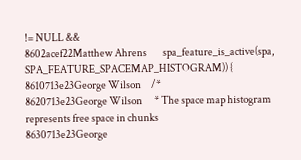!= NULL &&
8602acef22Matthew Ahrens        spa_feature_is_active(spa, SPA_FEATURE_SPACEMAP_HISTOGRAM)) {
8610713e23George Wilson     /*
8620713e23George Wilson      * The space map histogram represents free space in chunks
8630713e23George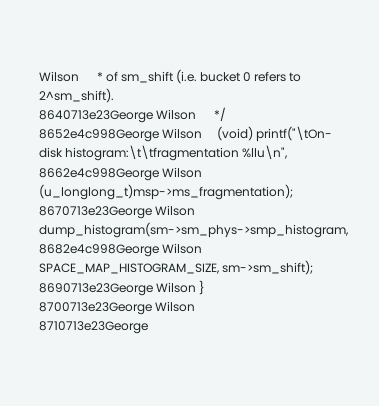Wilson      * of sm_shift (i.e. bucket 0 refers to 2^sm_shift).
8640713e23George Wilson      */
8652e4c998George Wilson     (void) printf("\tOn-disk histogram:\t\tfragmentation %llu\n",
8662e4c998George Wilson         (u_longlong_t)msp->ms_fragmentation);
8670713e23George Wilson     dump_histogram(sm->sm_phys->smp_histogram,
8682e4c998George Wilson         SPACE_MAP_HISTOGRAM_SIZE, sm->sm_shift);
8690713e23George Wilson }
8700713e23George Wilson
8710713e23George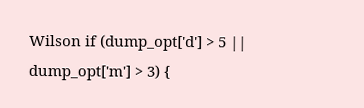Wilson if (dump_opt['d'] > 5 || dump_opt['m'] > 3) {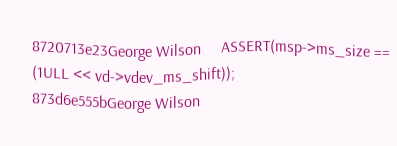8720713e23George Wilson     ASSERT(msp->ms_size == (1ULL << vd->vdev_ms_shift));
873d6e555bGeorge Wilson